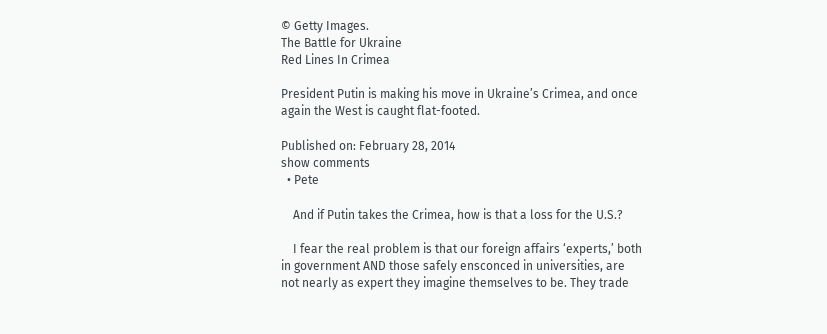© Getty Images.
The Battle for Ukraine
Red Lines In Crimea

President Putin is making his move in Ukraine’s Crimea, and once again the West is caught flat-footed.

Published on: February 28, 2014
show comments
  • Pete

    And if Putin takes the Crimea, how is that a loss for the U.S.?

    I fear the real problem is that our foreign affairs ‘experts,’ both in government AND those safely ensconced in universities, are not nearly as expert they imagine themselves to be. They trade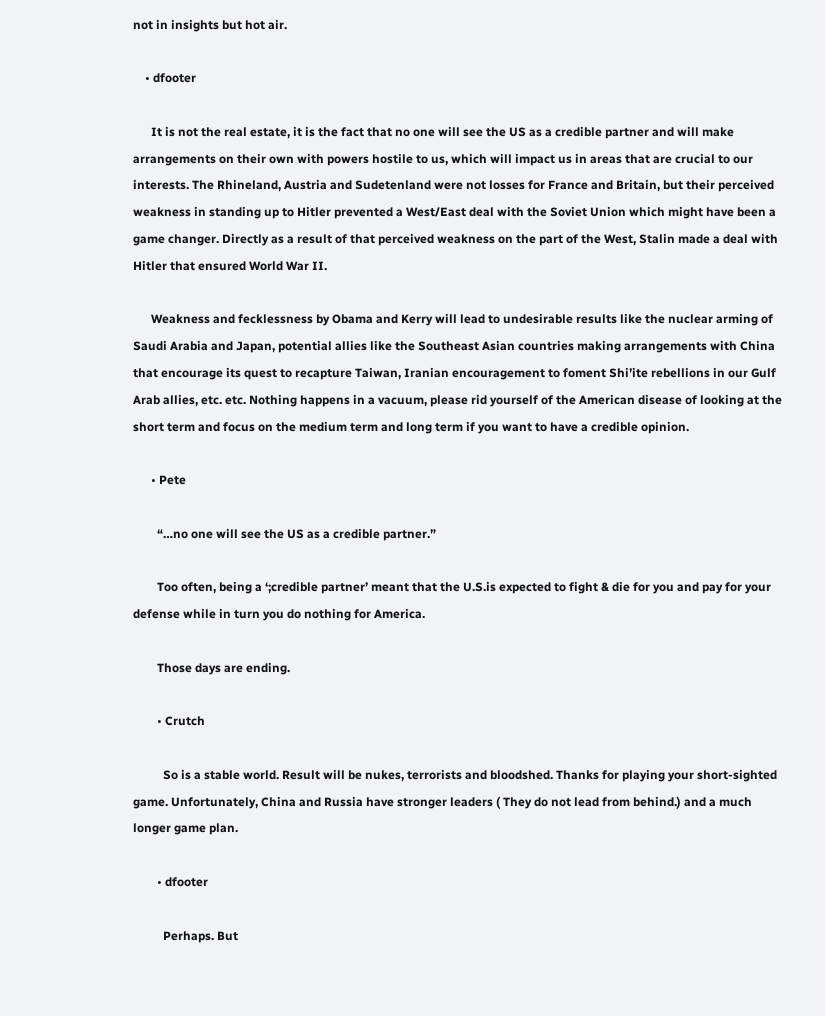not in insights but hot air.

    • dfooter

      It is not the real estate, it is the fact that no one will see the US as a credible partner and will make arrangements on their own with powers hostile to us, which will impact us in areas that are crucial to our interests. The Rhineland, Austria and Sudetenland were not losses for France and Britain, but their perceived weakness in standing up to Hitler prevented a West/East deal with the Soviet Union which might have been a game changer. Directly as a result of that perceived weakness on the part of the West, Stalin made a deal with Hitler that ensured World War II.

      Weakness and fecklessness by Obama and Kerry will lead to undesirable results like the nuclear arming of Saudi Arabia and Japan, potential allies like the Southeast Asian countries making arrangements with China that encourage its quest to recapture Taiwan, Iranian encouragement to foment Shi’ite rebellions in our Gulf Arab allies, etc. etc. Nothing happens in a vacuum, please rid yourself of the American disease of looking at the short term and focus on the medium term and long term if you want to have a credible opinion.

      • Pete

        “…no one will see the US as a credible partner.”

        Too often, being a ‘;credible partner’ meant that the U.S.is expected to fight & die for you and pay for your defense while in turn you do nothing for America.

        Those days are ending.

        • Crutch

          So is a stable world. Result will be nukes, terrorists and bloodshed. Thanks for playing your short-sighted game. Unfortunately, China and Russia have stronger leaders ( They do not lead from behind.) and a much longer game plan.

        • dfooter

          Perhaps. But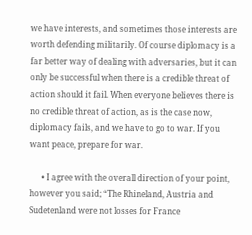we have interests, and sometimes those interests are worth defending militarily. Of course diplomacy is a far better way of dealing with adversaries, but it can only be successful when there is a credible threat of action should it fail. When everyone believes there is no credible threat of action, as is the case now, diplomacy fails, and we have to go to war. If you want peace, prepare for war.

      • I agree with the overall direction of your point, however you said; “The Rhineland, Austria and Sudetenland were not losses for France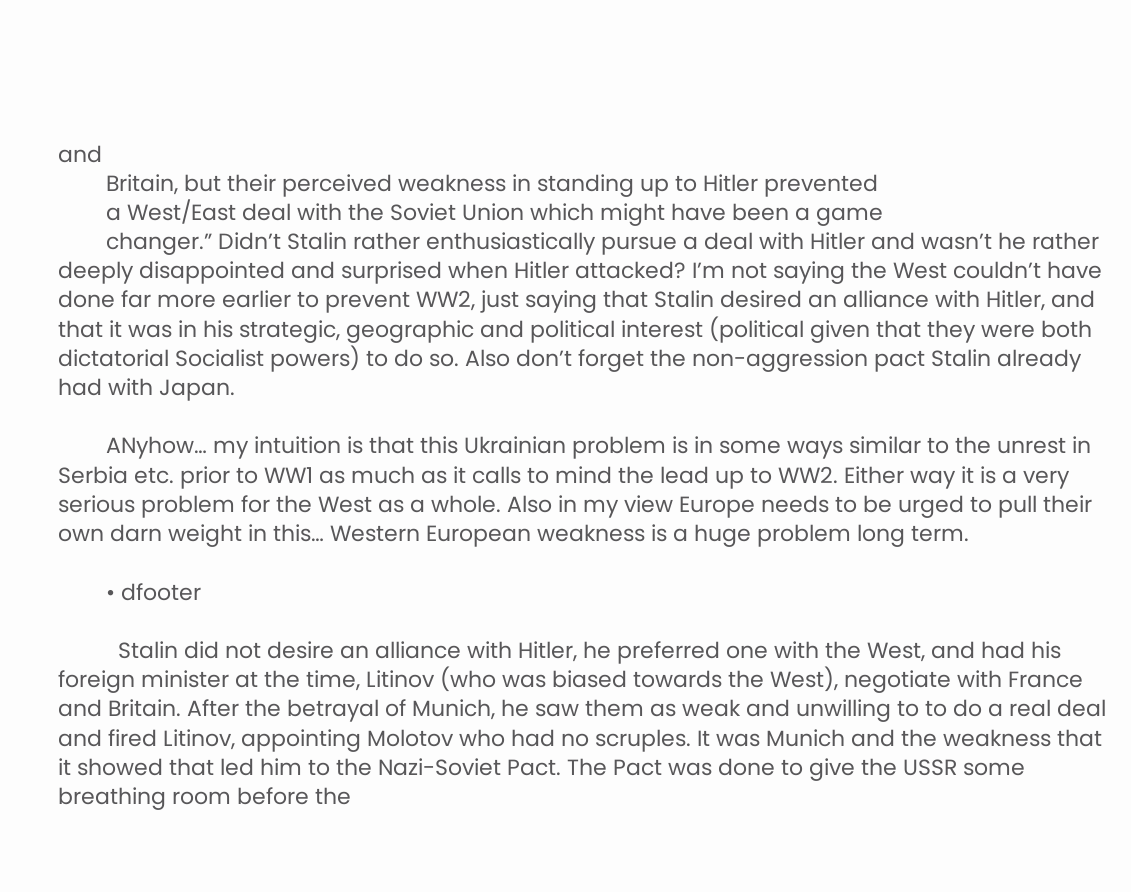and
        Britain, but their perceived weakness in standing up to Hitler prevented
        a West/East deal with the Soviet Union which might have been a game
        changer.” Didn’t Stalin rather enthusiastically pursue a deal with Hitler and wasn’t he rather deeply disappointed and surprised when Hitler attacked? I’m not saying the West couldn’t have done far more earlier to prevent WW2, just saying that Stalin desired an alliance with Hitler, and that it was in his strategic, geographic and political interest (political given that they were both dictatorial Socialist powers) to do so. Also don’t forget the non-aggression pact Stalin already had with Japan.

        ANyhow… my intuition is that this Ukrainian problem is in some ways similar to the unrest in Serbia etc. prior to WW1 as much as it calls to mind the lead up to WW2. Either way it is a very serious problem for the West as a whole. Also in my view Europe needs to be urged to pull their own darn weight in this… Western European weakness is a huge problem long term.

        • dfooter

          Stalin did not desire an alliance with Hitler, he preferred one with the West, and had his foreign minister at the time, Litinov (who was biased towards the West), negotiate with France and Britain. After the betrayal of Munich, he saw them as weak and unwilling to to do a real deal and fired Litinov, appointing Molotov who had no scruples. It was Munich and the weakness that it showed that led him to the Nazi-Soviet Pact. The Pact was done to give the USSR some breathing room before the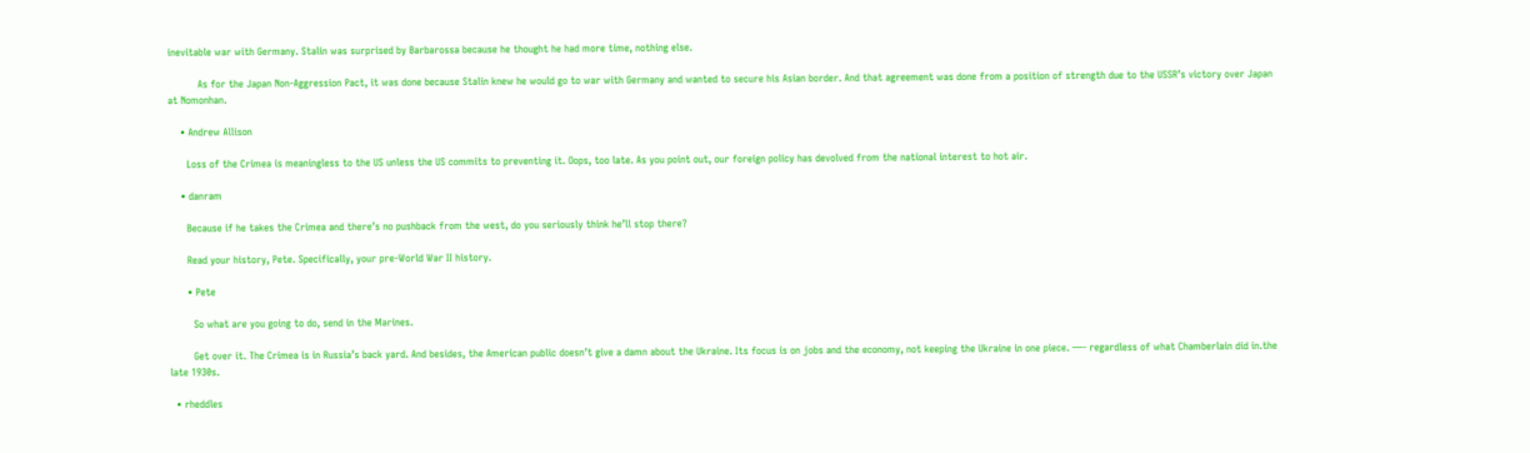inevitable war with Germany. Stalin was surprised by Barbarossa because he thought he had more time, nothing else.

          As for the Japan Non-Aggression Pact, it was done because Stalin knew he would go to war with Germany and wanted to secure his Asian border. And that agreement was done from a position of strength due to the USSR’s victory over Japan at Nomonhan.

    • Andrew Allison

      Loss of the Crimea is meaningless to the US unless the US commits to preventing it. Oops, too late. As you point out, our foreign policy has devolved from the national interest to hot air.

    • danram

      Because if he takes the Crimea and there’s no pushback from the west, do you seriously think he’ll stop there?

      Read your history, Pete. Specifically, your pre-World War II history.

      • Pete

        So what are you going to do, send in the Marines.

        Get over it. The Crimea is in Russia’s back yard. And besides, the American public doesn’t give a damn about the Ukraine. Its focus is on jobs and the economy, not keeping the Ukraine in one piece. —- regardless of what Chamberlain did in.the late 1930s.

  • rheddles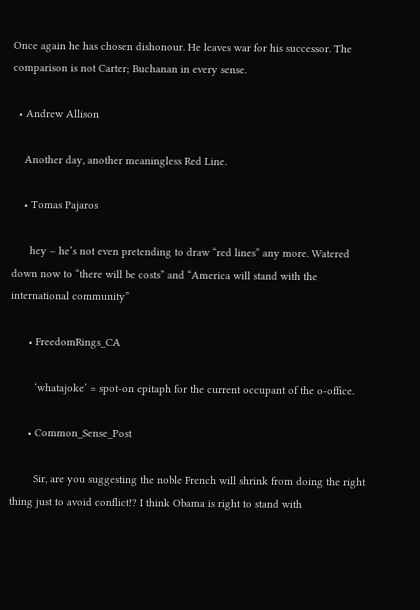Once again he has chosen dishonour. He leaves war for his successor. The comparison is not Carter; Buchanan in every sense.

  • Andrew Allison

    Another day, another meaningless Red Line.

    • Tomas Pajaros

      hey – he’s not even pretending to draw “red lines” any more. Watered down now to “there will be costs” and “America will stand with the international community”

      • FreedomRings_CA

        ‘whatajoke’ = spot-on epitaph for the current occupant of the o-office.

      • Common_Sense_Post

        Sir, are you suggesting the noble French will shrink from doing the right thing just to avoid conflict!? I think Obama is right to stand with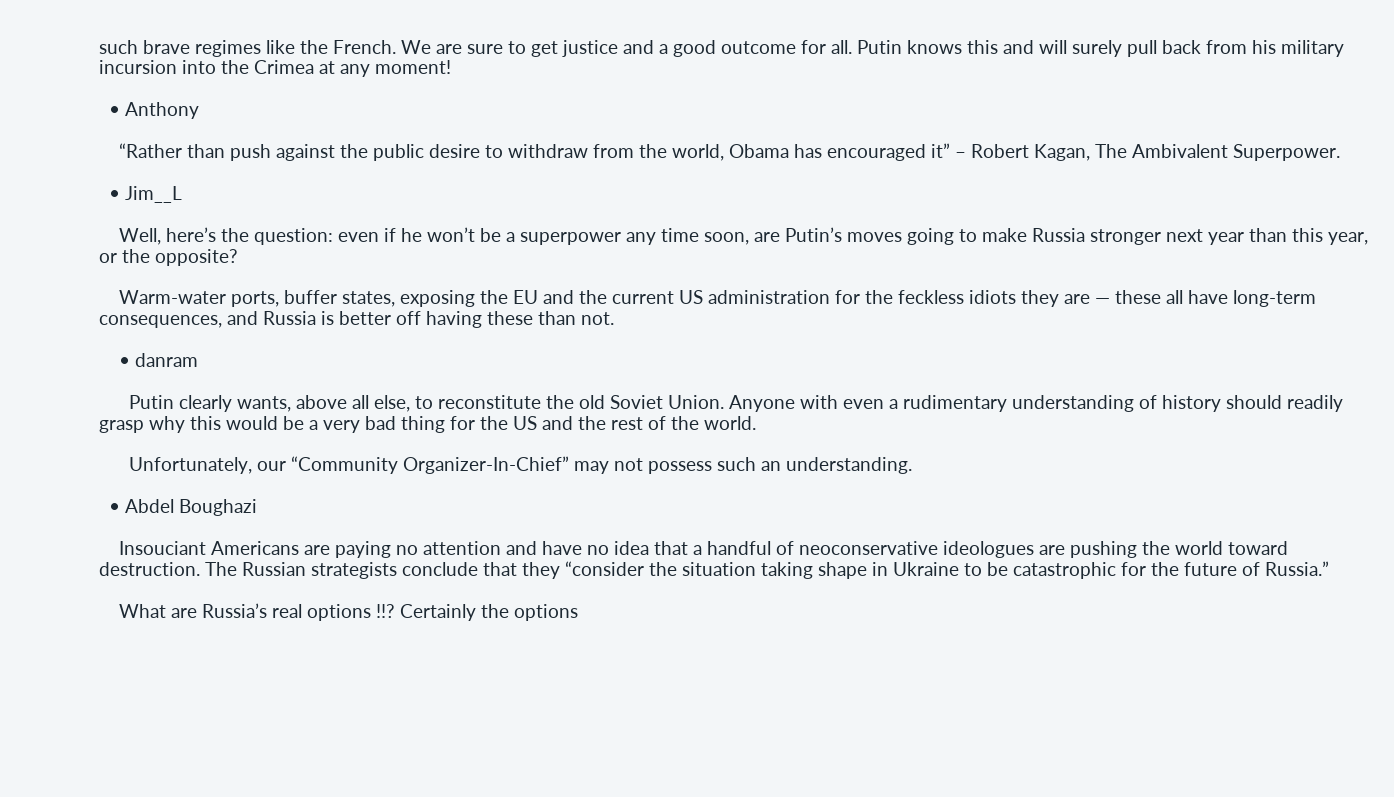such brave regimes like the French. We are sure to get justice and a good outcome for all. Putin knows this and will surely pull back from his military incursion into the Crimea at any moment!

  • Anthony

    “Rather than push against the public desire to withdraw from the world, Obama has encouraged it” – Robert Kagan, The Ambivalent Superpower.

  • Jim__L

    Well, here’s the question: even if he won’t be a superpower any time soon, are Putin’s moves going to make Russia stronger next year than this year, or the opposite?

    Warm-water ports, buffer states, exposing the EU and the current US administration for the feckless idiots they are — these all have long-term consequences, and Russia is better off having these than not.

    • danram

      Putin clearly wants, above all else, to reconstitute the old Soviet Union. Anyone with even a rudimentary understanding of history should readily grasp why this would be a very bad thing for the US and the rest of the world.

      Unfortunately, our “Community Organizer-In-Chief” may not possess such an understanding.

  • Abdel Boughazi

    Insouciant Americans are paying no attention and have no idea that a handful of neoconservative ideologues are pushing the world toward destruction. The Russian strategists conclude that they “consider the situation taking shape in Ukraine to be catastrophic for the future of Russia.”

    What are Russia’s real options !!? Certainly the options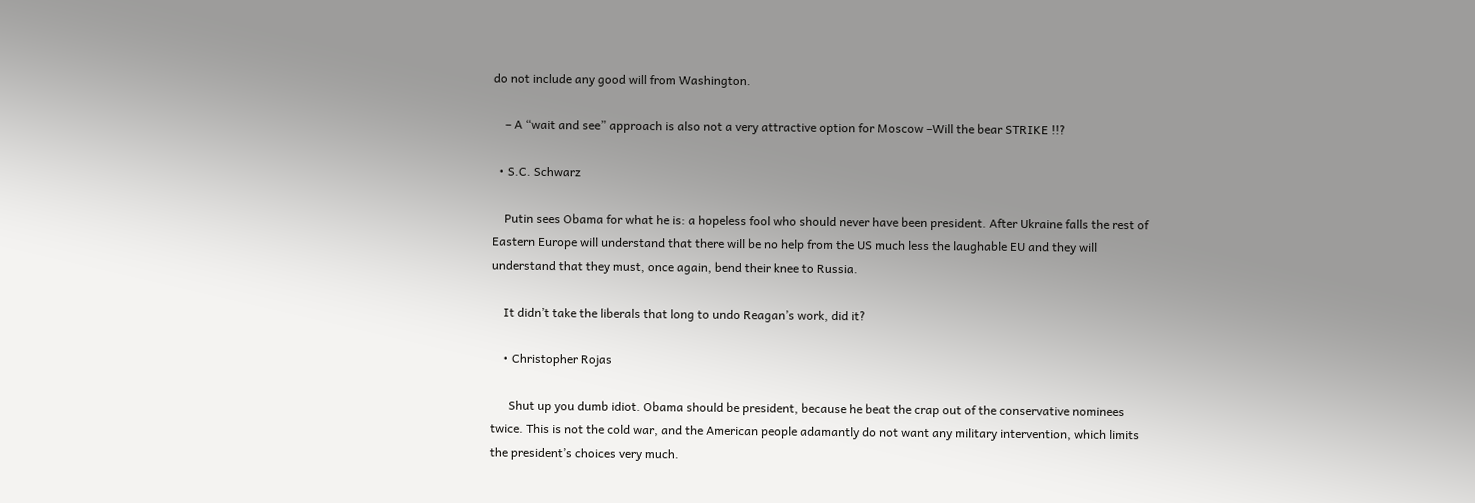do not include any good will from Washington.

    – A “wait and see” approach is also not a very attractive option for Moscow –Will the bear STRIKE !!?

  • S.C. Schwarz

    Putin sees Obama for what he is: a hopeless fool who should never have been president. After Ukraine falls the rest of Eastern Europe will understand that there will be no help from the US much less the laughable EU and they will understand that they must, once again, bend their knee to Russia.

    It didn’t take the liberals that long to undo Reagan’s work, did it?

    • Christopher Rojas

      Shut up you dumb idiot. Obama should be president, because he beat the crap out of the conservative nominees twice. This is not the cold war, and the American people adamantly do not want any military intervention, which limits the president’s choices very much.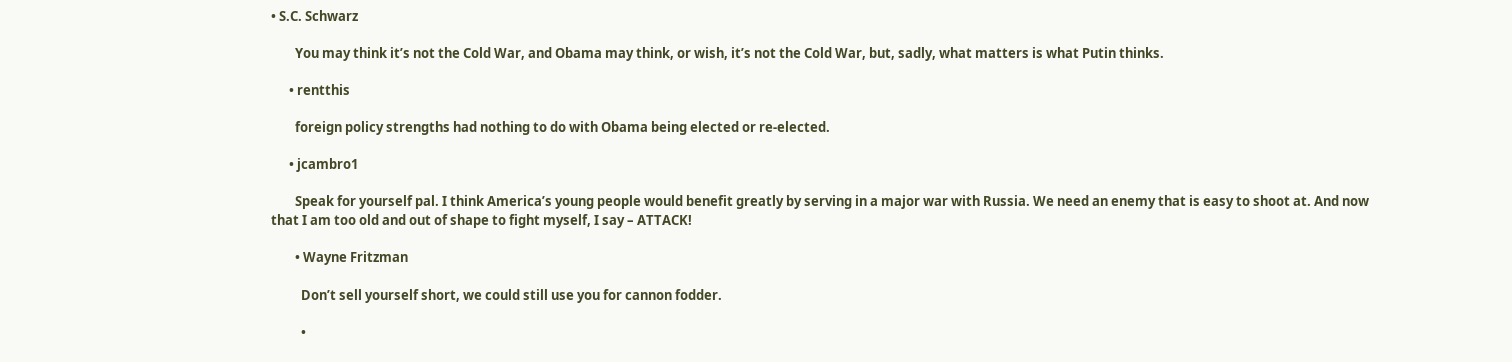• S.C. Schwarz

        You may think it’s not the Cold War, and Obama may think, or wish, it’s not the Cold War, but, sadly, what matters is what Putin thinks.

      • rentthis

        foreign policy strengths had nothing to do with Obama being elected or re-elected.

      • jcambro1

        Speak for yourself pal. I think America’s young people would benefit greatly by serving in a major war with Russia. We need an enemy that is easy to shoot at. And now that I am too old and out of shape to fight myself, I say – ATTACK!

        • Wayne Fritzman

          Don’t sell yourself short, we could still use you for cannon fodder.

          •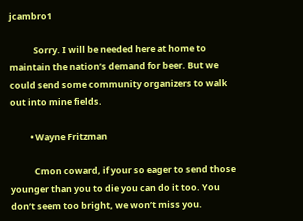jcambro1

            Sorry. I will be needed here at home to maintain the nation’s demand for beer. But we could send some community organizers to walk out into mine fields.

          • Wayne Fritzman

            Cmon coward, if your so eager to send those younger than you to die you can do it too. You don’t seem too bright, we won’t miss you.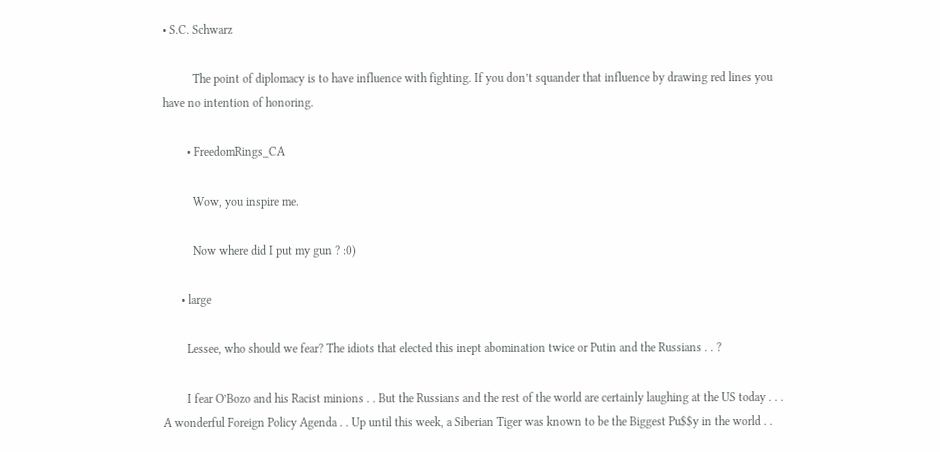• S.C. Schwarz

          The point of diplomacy is to have influence with fighting. If you don’t squander that influence by drawing red lines you have no intention of honoring.

        • FreedomRings_CA

          Wow, you inspire me.

          Now where did I put my gun ? :0)

      • large

        Lessee, who should we fear? The idiots that elected this inept abomination twice or Putin and the Russians . . ?

        I fear O’Bozo and his Racist minions . . But the Russians and the rest of the world are certainly laughing at the US today . . . A wonderful Foreign Policy Agenda . . Up until this week, a Siberian Tiger was known to be the Biggest Pu$$y in the world . .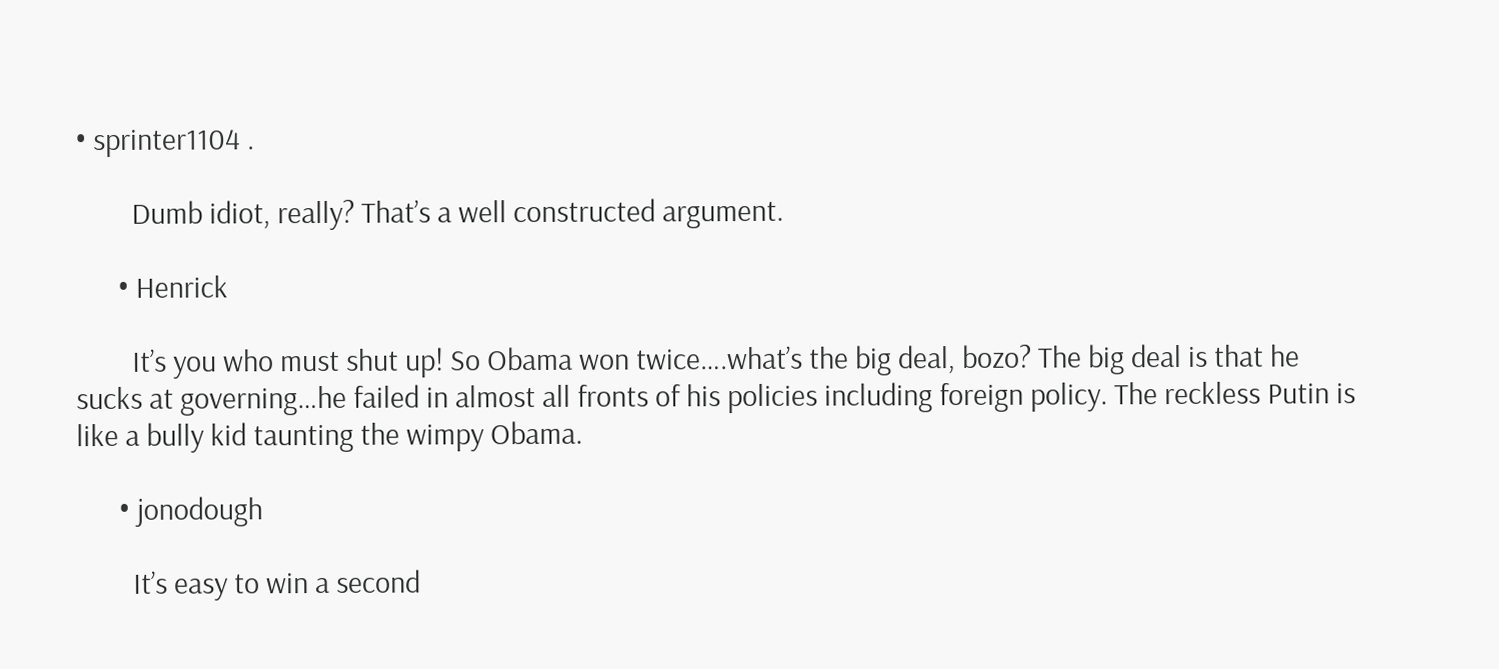• sprinter1104 .

        Dumb idiot, really? That’s a well constructed argument.

      • Henrick

        It’s you who must shut up! So Obama won twice….what’s the big deal, bozo? The big deal is that he sucks at governing…he failed in almost all fronts of his policies including foreign policy. The reckless Putin is like a bully kid taunting the wimpy Obama.

      • jonodough

        It’s easy to win a second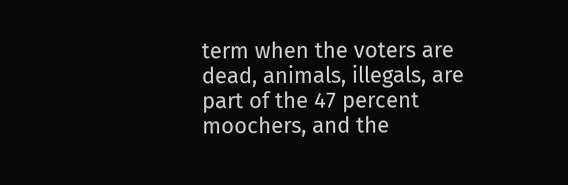term when the voters are dead, animals, illegals, are part of the 47 percent moochers, and the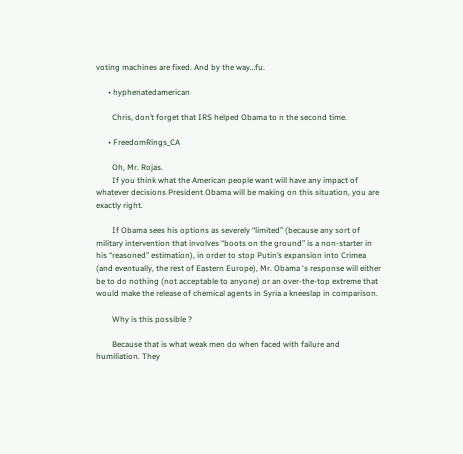voting machines are fixed. And by the way…fu.

      • hyphenatedamerican

        Chris, don’t forget that IRS helped Obama to n the second time.

      • FreedomRings_CA

        Oh, Mr. Rojas.
        If you think what the American people want will have any impact of whatever decisions President Obama will be making on this situation, you are exactly right.

        If Obama sees his options as severely “limited” (because any sort of military intervention that involves “boots on the ground” is a non-starter in his “reasoned” estimation), in order to stop Putin’s expansion into Crimea (and eventually, the rest of Eastern Europe), Mr. Obama ‘s response will either be to do nothing (not acceptable to anyone) or an over-the-top extreme that would make the release of chemical agents in Syria a kneeslap in comparison.

        Why is this possible ?

        Because that is what weak men do when faced with failure and humiliation. They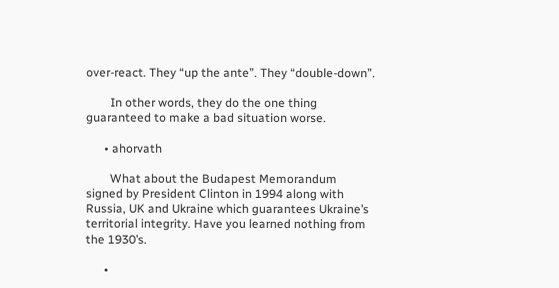over-react. They “up the ante”. They “double-down”.

        In other words, they do the one thing guaranteed to make a bad situation worse.

      • ahorvath

        What about the Budapest Memorandum signed by President Clinton in 1994 along with Russia, UK and Ukraine which guarantees Ukraine’s territorial integrity. Have you learned nothing from the 1930’s.

      •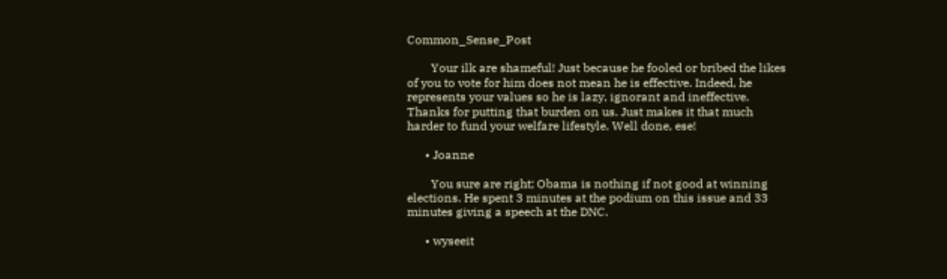Common_Sense_Post

        Your ilk are shameful! Just because he fooled or bribed the likes of you to vote for him does not mean he is effective. Indeed, he represents your values so he is lazy, ignorant and ineffective. Thanks for putting that burden on us. Just makes it that much harder to fund your welfare lifestyle. Well done, ese!

      • Joanne

        You sure are right; Obama is nothing if not good at winning elections. He spent 3 minutes at the podium on this issue and 33 minutes giving a speech at the DNC.

      • wyseeit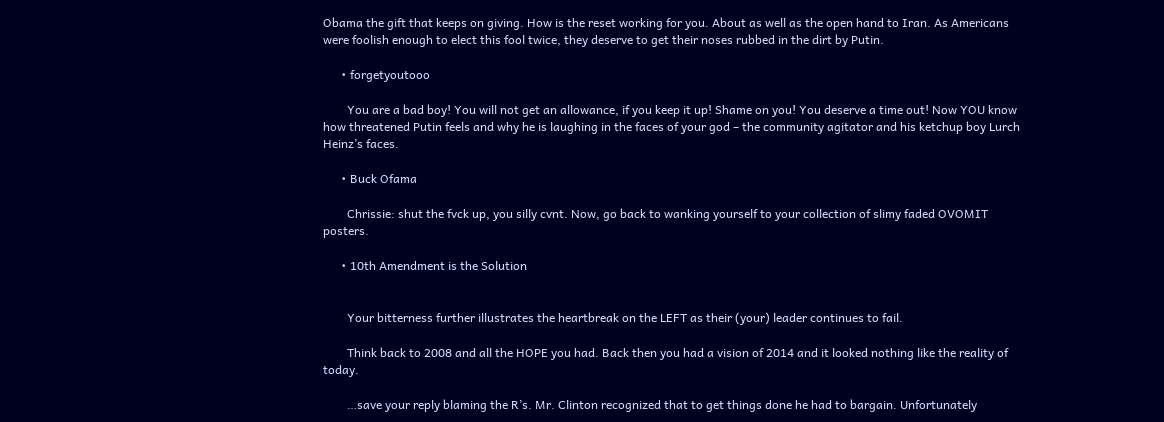Obama the gift that keeps on giving. How is the reset working for you. About as well as the open hand to Iran. As Americans were foolish enough to elect this fool twice, they deserve to get their noses rubbed in the dirt by Putin.

      • forgetyoutooo

        You are a bad boy! You will not get an allowance, if you keep it up! Shame on you! You deserve a time out! Now YOU know how threatened Putin feels and why he is laughing in the faces of your god – the community agitator and his ketchup boy Lurch Heinz’s faces.

      • Buck Ofama

        Chrissie: shut the fvck up, you silly cvnt. Now, go back to wanking yourself to your collection of slimy faded OVOMIT posters.

      • 10th Amendment is the Solution


        Your bitterness further illustrates the heartbreak on the LEFT as their (your) leader continues to fail.

        Think back to 2008 and all the HOPE you had. Back then you had a vision of 2014 and it looked nothing like the reality of today.

        …save your reply blaming the R’s. Mr. Clinton recognized that to get things done he had to bargain. Unfortunately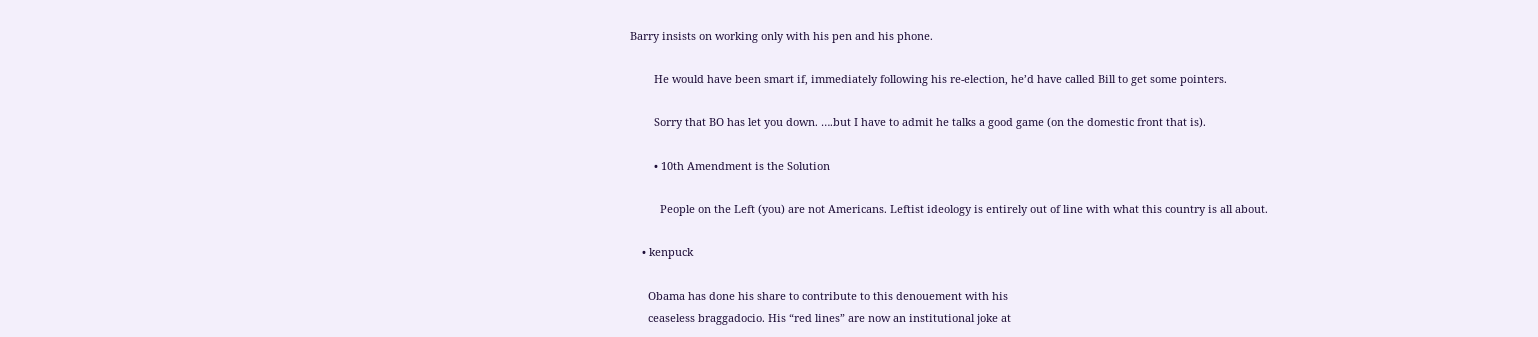Barry insists on working only with his pen and his phone.

        He would have been smart if, immediately following his re-election, he’d have called Bill to get some pointers.

        Sorry that BO has let you down. ….but I have to admit he talks a good game (on the domestic front that is).

        • 10th Amendment is the Solution

          People on the Left (you) are not Americans. Leftist ideology is entirely out of line with what this country is all about.

    • kenpuck

      Obama has done his share to contribute to this denouement with his
      ceaseless braggadocio. His “red lines” are now an institutional joke at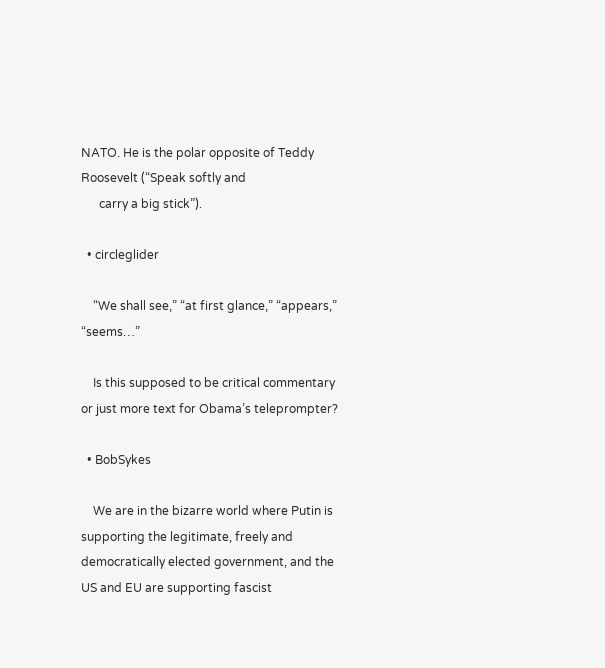NATO. He is the polar opposite of Teddy Roosevelt (“Speak softly and
      carry a big stick”).

  • circleglider

    “We shall see,” “at first glance,” “appears,” “seems…”

    Is this supposed to be critical commentary or just more text for Obama’s teleprompter?

  • BobSykes

    We are in the bizarre world where Putin is supporting the legitimate, freely and democratically elected government, and the US and EU are supporting fascist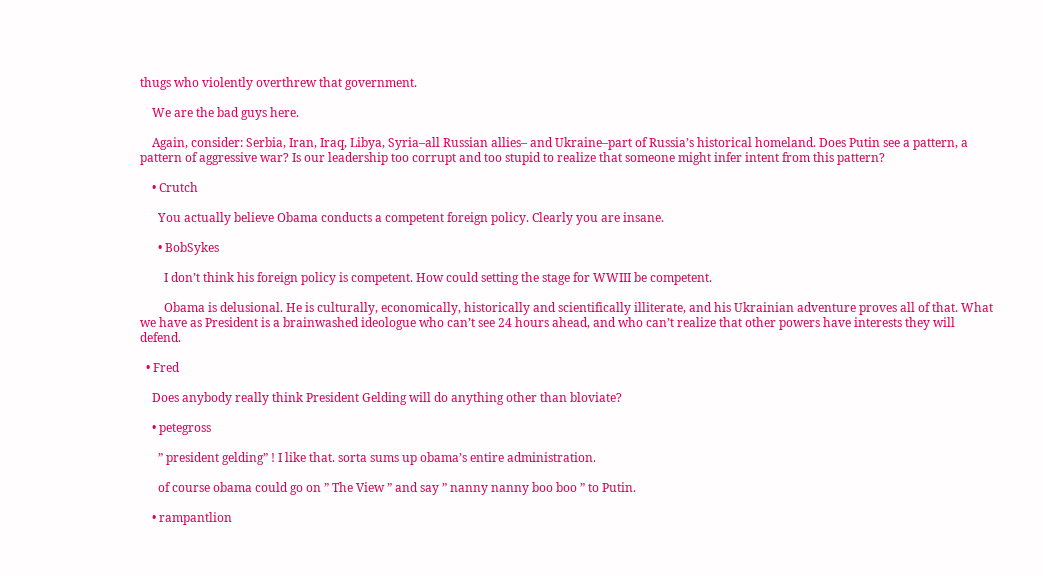thugs who violently overthrew that government.

    We are the bad guys here.

    Again, consider: Serbia, Iran, Iraq, Libya, Syria–all Russian allies– and Ukraine–part of Russia’s historical homeland. Does Putin see a pattern, a pattern of aggressive war? Is our leadership too corrupt and too stupid to realize that someone might infer intent from this pattern?

    • Crutch

      You actually believe Obama conducts a competent foreign policy. Clearly you are insane.

      • BobSykes

        I don’t think his foreign policy is competent. How could setting the stage for WWIII be competent.

        Obama is delusional. He is culturally, economically, historically and scientifically illiterate, and his Ukrainian adventure proves all of that. What we have as President is a brainwashed ideologue who can’t see 24 hours ahead, and who can’t realize that other powers have interests they will defend.

  • Fred

    Does anybody really think President Gelding will do anything other than bloviate?

    • petegross

      ” president gelding” ! I like that. sorta sums up obama’s entire administration.

      of course obama could go on ” The View ” and say ” nanny nanny boo boo ” to Putin.

    • rampantlion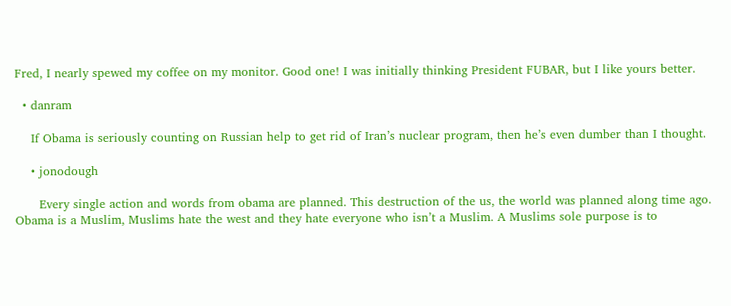Fred, I nearly spewed my coffee on my monitor. Good one! I was initially thinking President FUBAR, but I like yours better.

  • danram

    If Obama is seriously counting on Russian help to get rid of Iran’s nuclear program, then he’s even dumber than I thought.

    • jonodough

      Every single action and words from obama are planned. This destruction of the us, the world was planned along time ago. Obama is a Muslim, Muslims hate the west and they hate everyone who isn’t a Muslim. A Muslims sole purpose is to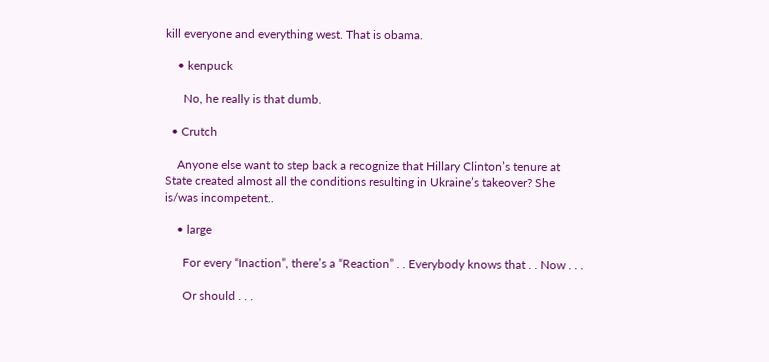kill everyone and everything west. That is obama.

    • kenpuck

      No, he really is that dumb.

  • Crutch

    Anyone else want to step back a recognize that Hillary Clinton’s tenure at State created almost all the conditions resulting in Ukraine’s takeover? She is/was incompetent..

    • large

      For every “Inaction”, there’s a “Reaction” . . Everybody knows that . . Now . . .

      Or should . . .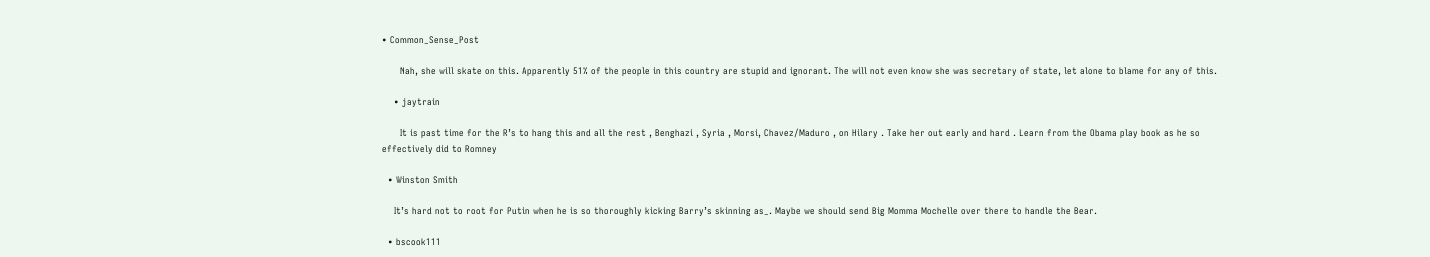• Common_Sense_Post

      Nah, she will skate on this. Apparently 51% of the people in this country are stupid and ignorant. The will not even know she was secretary of state, let alone to blame for any of this.

    • jaytrain

      It is past time for the R’s to hang this and all the rest , Benghazi , Syria , Morsi, Chavez/Maduro , on Hilary . Take her out early and hard . Learn from the Obama play book as he so effectively did to Romney

  • Winston Smith

    It’s hard not to root for Putin when he is so thoroughly kicking Barry’s skinning as_. Maybe we should send Big Momma Mochelle over there to handle the Bear.

  • bscook111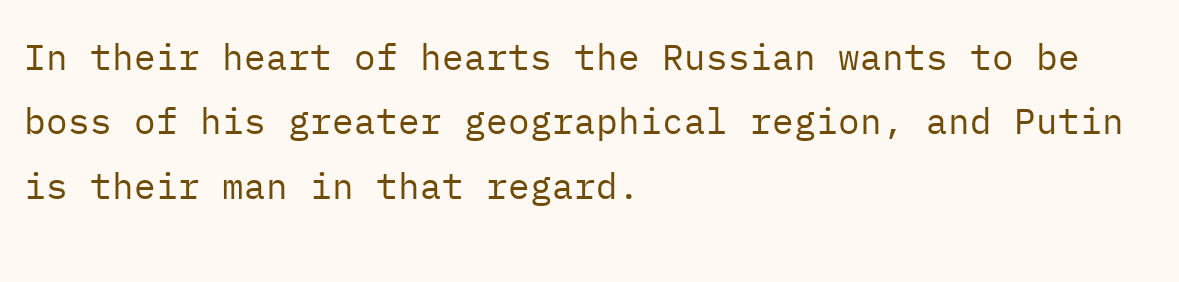In their heart of hearts the Russian wants to be boss of his greater geographical region, and Putin is their man in that regard.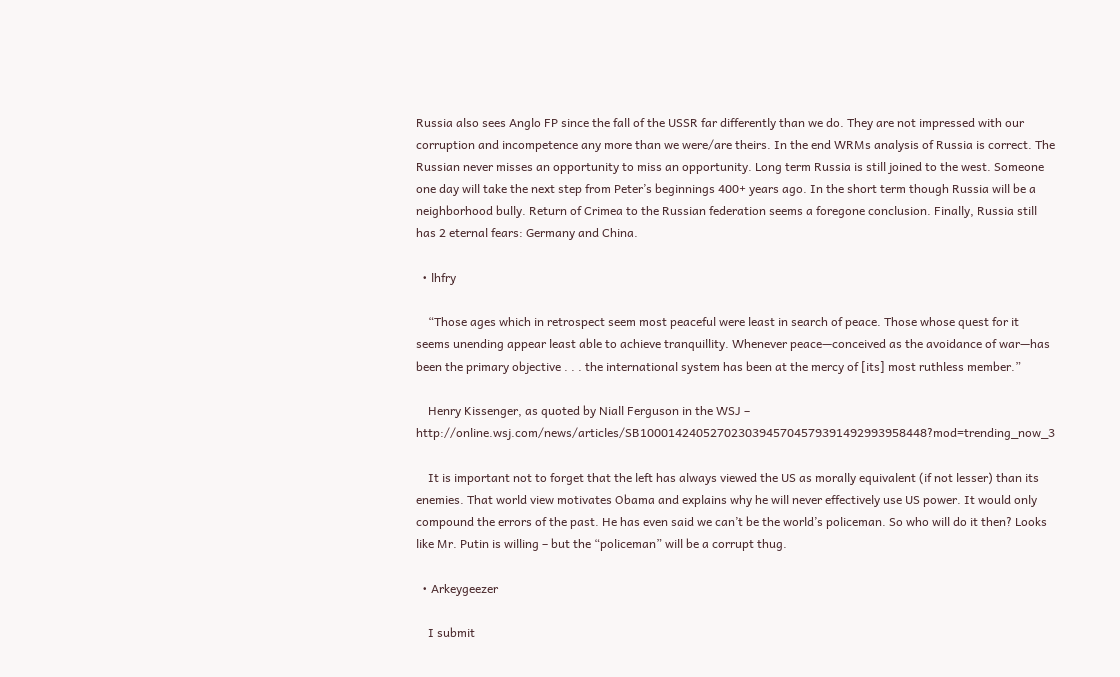Russia also sees Anglo FP since the fall of the USSR far differently than we do. They are not impressed with our corruption and incompetence any more than we were/are theirs. In the end WRMs analysis of Russia is correct. The Russian never misses an opportunity to miss an opportunity. Long term Russia is still joined to the west. Someone one day will take the next step from Peter’s beginnings 400+ years ago. In the short term though Russia will be a neighborhood bully. Return of Crimea to the Russian federation seems a foregone conclusion. Finally, Russia still has 2 eternal fears: Germany and China.

  • lhfry

    “Those ages which in retrospect seem most peaceful were least in search of peace. Those whose quest for it seems unending appear least able to achieve tranquillity. Whenever peace—conceived as the avoidance of war—has been the primary objective . . . the international system has been at the mercy of [its] most ruthless member.”

    Henry Kissenger, as quoted by Niall Ferguson in the WSJ – http://online.wsj.com/news/articles/SB10001424052702303945704579391492993958448?mod=trending_now_3

    It is important not to forget that the left has always viewed the US as morally equivalent (if not lesser) than its enemies. That world view motivates Obama and explains why he will never effectively use US power. It would only compound the errors of the past. He has even said we can’t be the world’s policeman. So who will do it then? Looks like Mr. Putin is willing – but the “policeman” will be a corrupt thug.

  • Arkeygeezer

    I submit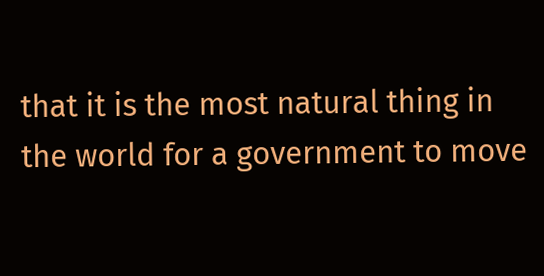that it is the most natural thing in the world for a government to move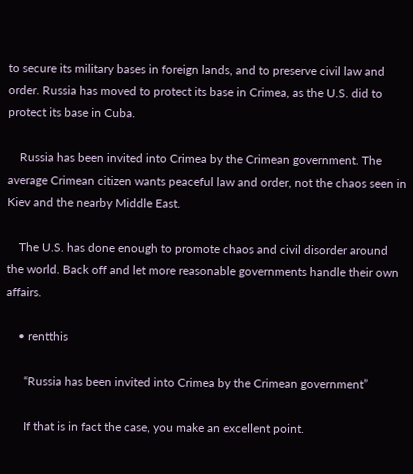to secure its military bases in foreign lands, and to preserve civil law and order. Russia has moved to protect its base in Crimea, as the U.S. did to protect its base in Cuba.

    Russia has been invited into Crimea by the Crimean government. The average Crimean citizen wants peaceful law and order, not the chaos seen in Kiev and the nearby Middle East.

    The U.S. has done enough to promote chaos and civil disorder around the world. Back off and let more reasonable governments handle their own affairs.

    • rentthis

      “Russia has been invited into Crimea by the Crimean government”

      If that is in fact the case, you make an excellent point.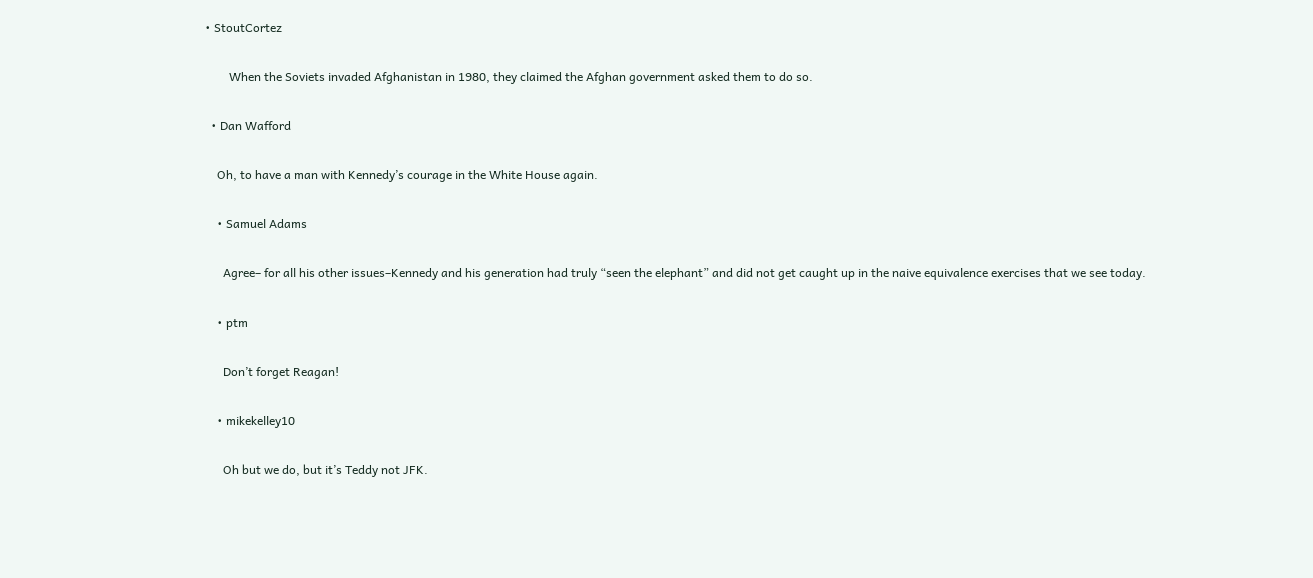• StoutCortez

        When the Soviets invaded Afghanistan in 1980, they claimed the Afghan government asked them to do so.

  • Dan Wafford

    Oh, to have a man with Kennedy’s courage in the White House again.

    • Samuel Adams

      Agree– for all his other issues–Kennedy and his generation had truly “seen the elephant” and did not get caught up in the naive equivalence exercises that we see today.

    • ptm

      Don’t forget Reagan!

    • mikekelley10

      Oh but we do, but it’s Teddy not JFK.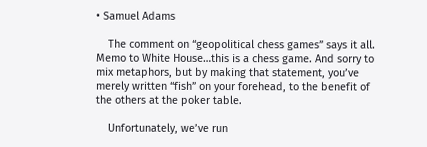• Samuel Adams

    The comment on “geopolitical chess games” says it all. Memo to White House…this is a chess game. And sorry to mix metaphors, but by making that statement, you’ve merely written “fish” on your forehead, to the benefit of the others at the poker table.

    Unfortunately, we’ve run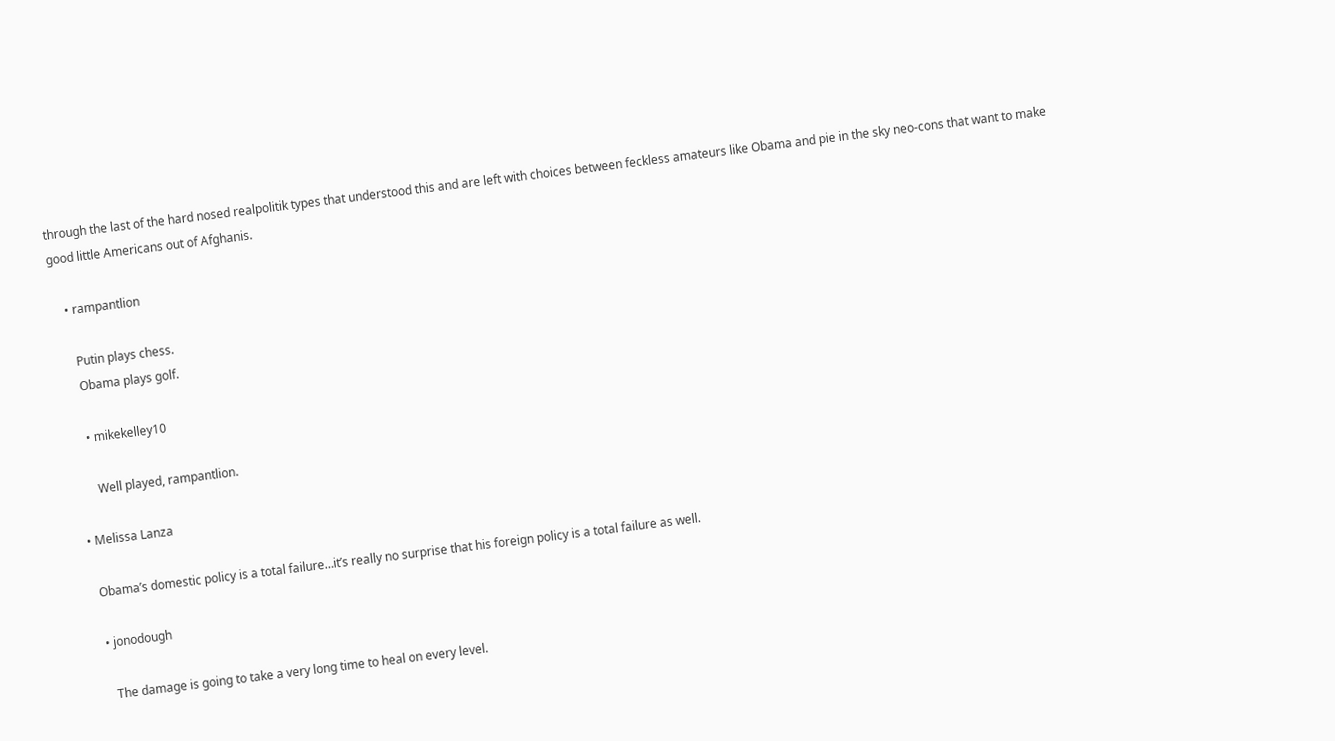through the last of the hard nosed realpolitik types that understood this and are left with choices between feckless amateurs like Obama and pie in the sky neo-cons that want to make good little Americans out of Afghanis.

    • rampantlion

      Putin plays chess.
      Obama plays golf.

      • mikekelley10

        Well played, rampantlion.

  • Melissa Lanza

    Obama’s domestic policy is a total failure…it’s really no surprise that his foreign policy is a total failure as well.

    • jonodough

      The damage is going to take a very long time to heal on every level.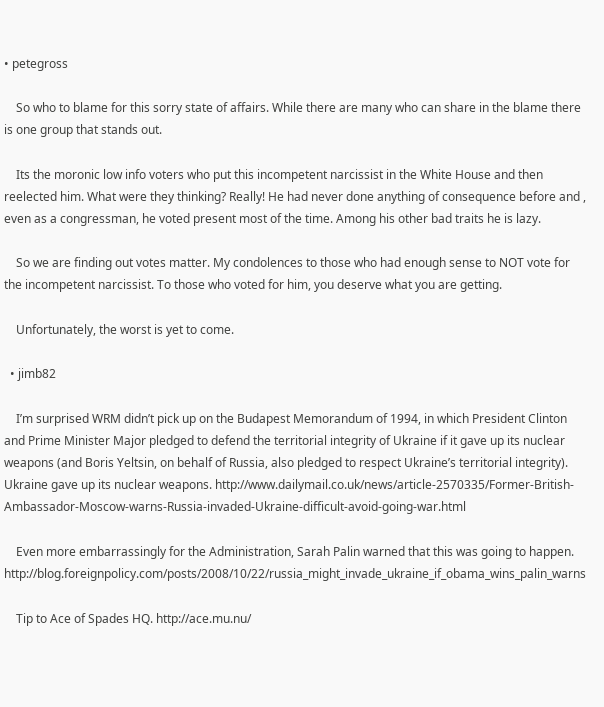• petegross

    So who to blame for this sorry state of affairs. While there are many who can share in the blame there is one group that stands out.

    Its the moronic low info voters who put this incompetent narcissist in the White House and then reelected him. What were they thinking? Really! He had never done anything of consequence before and , even as a congressman, he voted present most of the time. Among his other bad traits he is lazy.

    So we are finding out votes matter. My condolences to those who had enough sense to NOT vote for the incompetent narcissist. To those who voted for him, you deserve what you are getting.

    Unfortunately, the worst is yet to come.

  • jimb82

    I’m surprised WRM didn’t pick up on the Budapest Memorandum of 1994, in which President Clinton and Prime Minister Major pledged to defend the territorial integrity of Ukraine if it gave up its nuclear weapons (and Boris Yeltsin, on behalf of Russia, also pledged to respect Ukraine’s territorial integrity). Ukraine gave up its nuclear weapons. http://www.dailymail.co.uk/news/article-2570335/Former-British-Ambassador-Moscow-warns-Russia-invaded-Ukraine-difficult-avoid-going-war.html

    Even more embarrassingly for the Administration, Sarah Palin warned that this was going to happen. http://blog.foreignpolicy.com/posts/2008/10/22/russia_might_invade_ukraine_if_obama_wins_palin_warns

    Tip to Ace of Spades HQ. http://ace.mu.nu/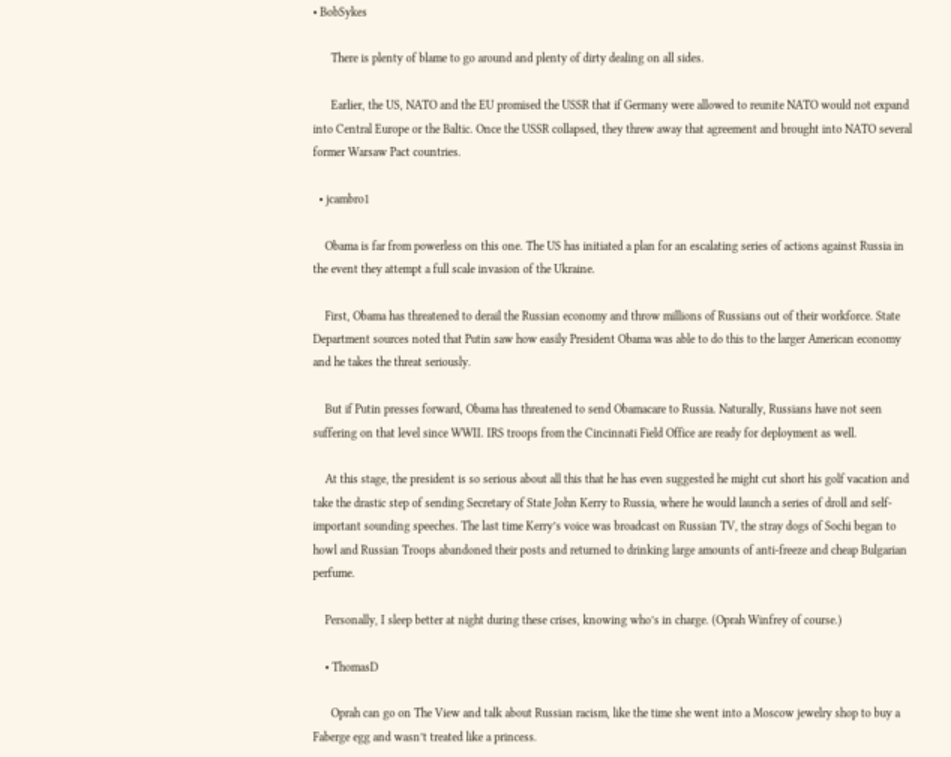• BobSykes

      There is plenty of blame to go around and plenty of dirty dealing on all sides.

      Earlier, the US, NATO and the EU promised the USSR that if Germany were allowed to reunite NATO would not expand into Central Europe or the Baltic. Once the USSR collapsed, they threw away that agreement and brought into NATO several former Warsaw Pact countries.

  • jcambro1

    Obama is far from powerless on this one. The US has initiated a plan for an escalating series of actions against Russia in the event they attempt a full scale invasion of the Ukraine.

    First, Obama has threatened to derail the Russian economy and throw millions of Russians out of their workforce. State Department sources noted that Putin saw how easily President Obama was able to do this to the larger American economy and he takes the threat seriously.

    But if Putin presses forward, Obama has threatened to send Obamacare to Russia. Naturally, Russians have not seen suffering on that level since WWII. IRS troops from the Cincinnati Field Office are ready for deployment as well.

    At this stage, the president is so serious about all this that he has even suggested he might cut short his golf vacation and take the drastic step of sending Secretary of State John Kerry to Russia, where he would launch a series of droll and self-important sounding speeches. The last time Kerry’s voice was broadcast on Russian TV, the stray dogs of Sochi began to howl and Russian Troops abandoned their posts and returned to drinking large amounts of anti-freeze and cheap Bulgarian perfume.

    Personally, I sleep better at night during these crises, knowing who’s in charge. (Oprah Winfrey of course.)

    • ThomasD

      Oprah can go on The View and talk about Russian racism, like the time she went into a Moscow jewelry shop to buy a Faberge egg and wasn’t treated like a princess.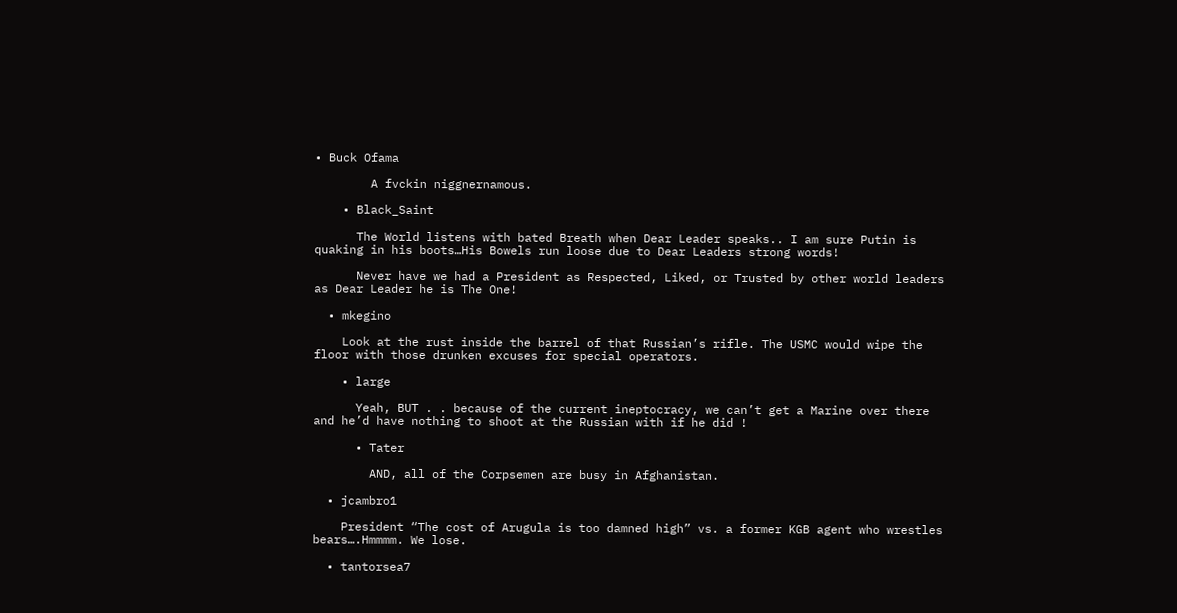• Buck Ofama

        A fvckin niggnernamous.

    • Black_Saint

      The World listens with bated Breath when Dear Leader speaks.. I am sure Putin is quaking in his boots…His Bowels run loose due to Dear Leaders strong words!

      Never have we had a President as Respected, Liked, or Trusted by other world leaders as Dear Leader he is The One!

  • mkegino

    Look at the rust inside the barrel of that Russian’s rifle. The USMC would wipe the floor with those drunken excuses for special operators.

    • large

      Yeah, BUT . . because of the current ineptocracy, we can’t get a Marine over there and he’d have nothing to shoot at the Russian with if he did !

      • Tater

        AND, all of the Corpsemen are busy in Afghanistan.

  • jcambro1

    President “The cost of Arugula is too damned high” vs. a former KGB agent who wrestles bears….Hmmmm. We lose.

  • tantorsea7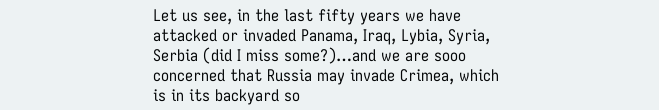Let us see, in the last fifty years we have attacked or invaded Panama, Iraq, Lybia, Syria, Serbia (did I miss some?)…and we are sooo concerned that Russia may invade Crimea, which is in its backyard so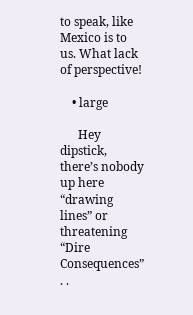to speak, like Mexico is to us. What lack of perspective!

    • large

      Hey dipstick, there’s nobody up here “drawing lines” or threatening “Dire Consequences” . .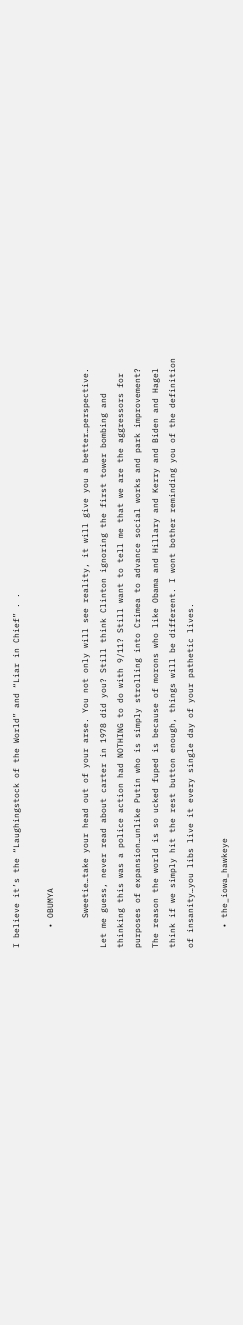I believe it’s the “Laughingstock of the World” and “Liar in Chief” . .

    • OBUMYA

      Sweetie…take your head out of your arse. You not only will see reality, it will give you a better…perspective. Let me guess, never read about carter in 1978 did you? Still think Clinton ignoring the first tower bombing and thinking this was a police action had NOTHING to do with 9/11? Still want to tell me that we are the aggressors for purposes of expansion…unlike Putin who is simply strolling into Crimea to advance social works and park improvement? The reason the world is so ucked fuped is because of morons who like Obama and Hillary and Kerry and Biden and Hagel think if we simply hit the rest button enough, things will be different. I wont bother reminding you of the definition of insanity…you libs live it every single day of your pathetic lives.

    • the_iowa_hawkeye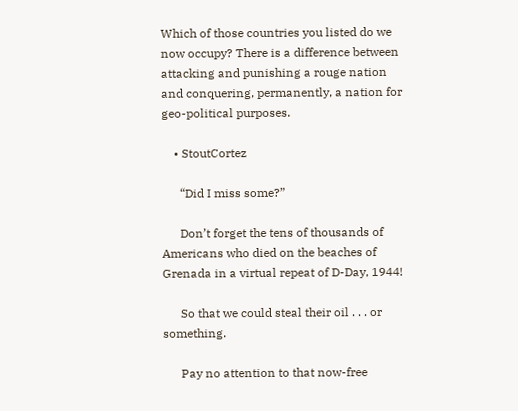Which of those countries you listed do we now occupy? There is a difference between attacking and punishing a rouge nation and conquering, permanently, a nation for geo-political purposes.

    • StoutCortez

      “Did I miss some?”

      Don’t forget the tens of thousands of Americans who died on the beaches of Grenada in a virtual repeat of D-Day, 1944!

      So that we could steal their oil . . . or something.

      Pay no attention to that now-free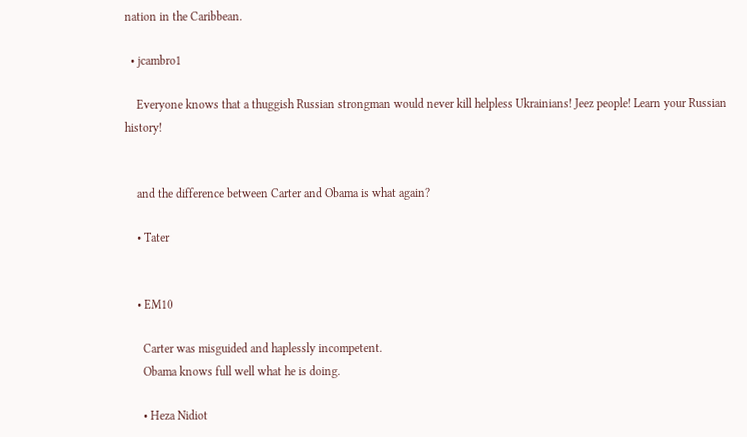nation in the Caribbean.

  • jcambro1

    Everyone knows that a thuggish Russian strongman would never kill helpless Ukrainians! Jeez people! Learn your Russian history!


    and the difference between Carter and Obama is what again?

    • Tater


    • EM10

      Carter was misguided and haplessly incompetent.
      Obama knows full well what he is doing.

      • Heza Nidiot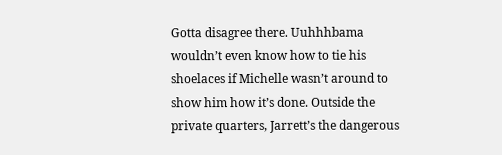Gotta disagree there. Uuhhhbama wouldn’t even know how to tie his shoelaces if Michelle wasn’t around to show him how it’s done. Outside the private quarters, Jarrett’s the dangerous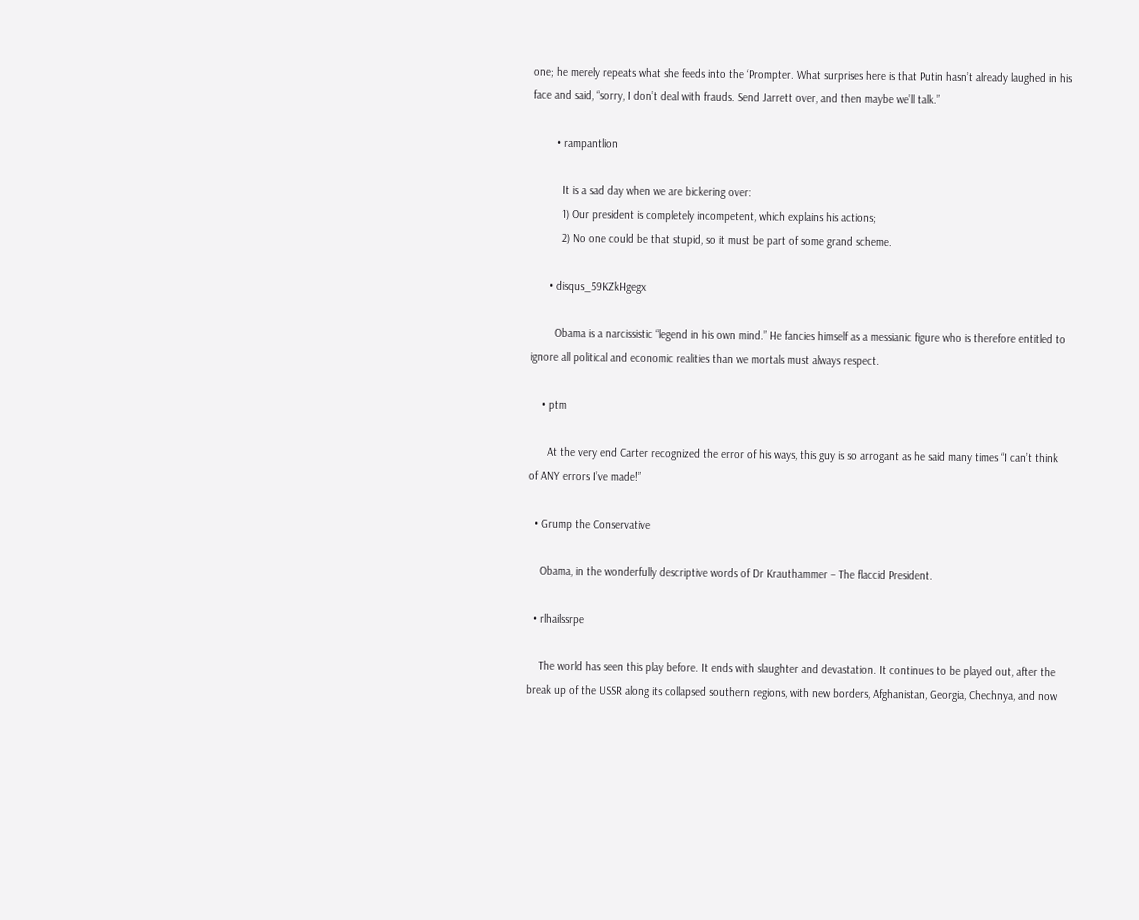one; he merely repeats what she feeds into the ‘Prompter. What surprises here is that Putin hasn’t already laughed in his face and said, “sorry, I don’t deal with frauds. Send Jarrett over, and then maybe we’ll talk.”

        • rampantlion

          It is a sad day when we are bickering over:
          1) Our president is completely incompetent, which explains his actions;
          2) No one could be that stupid, so it must be part of some grand scheme.

      • disqus_59KZkHgegx

        Obama is a narcissistic “legend in his own mind.” He fancies himself as a messianic figure who is therefore entitled to ignore all political and economic realities than we mortals must always respect.

    • ptm

      At the very end Carter recognized the error of his ways, this guy is so arrogant as he said many times “I can’t think of ANY errors I’ve made!”

  • Grump the Conservative

    Obama, in the wonderfully descriptive words of Dr Krauthammer – The flaccid President.

  • rlhailssrpe

    The world has seen this play before. It ends with slaughter and devastation. It continues to be played out, after the break up of the USSR along its collapsed southern regions, with new borders, Afghanistan, Georgia, Chechnya, and now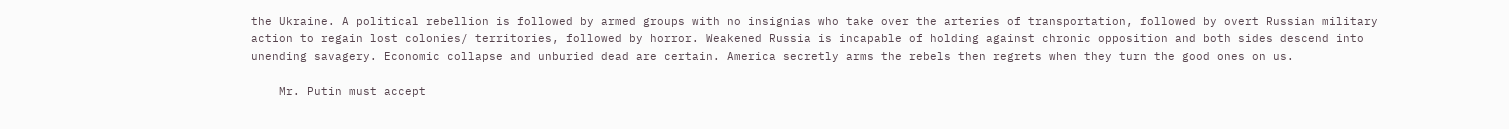the Ukraine. A political rebellion is followed by armed groups with no insignias who take over the arteries of transportation, followed by overt Russian military action to regain lost colonies/ territories, followed by horror. Weakened Russia is incapable of holding against chronic opposition and both sides descend into unending savagery. Economic collapse and unburied dead are certain. America secretly arms the rebels then regrets when they turn the good ones on us.

    Mr. Putin must accept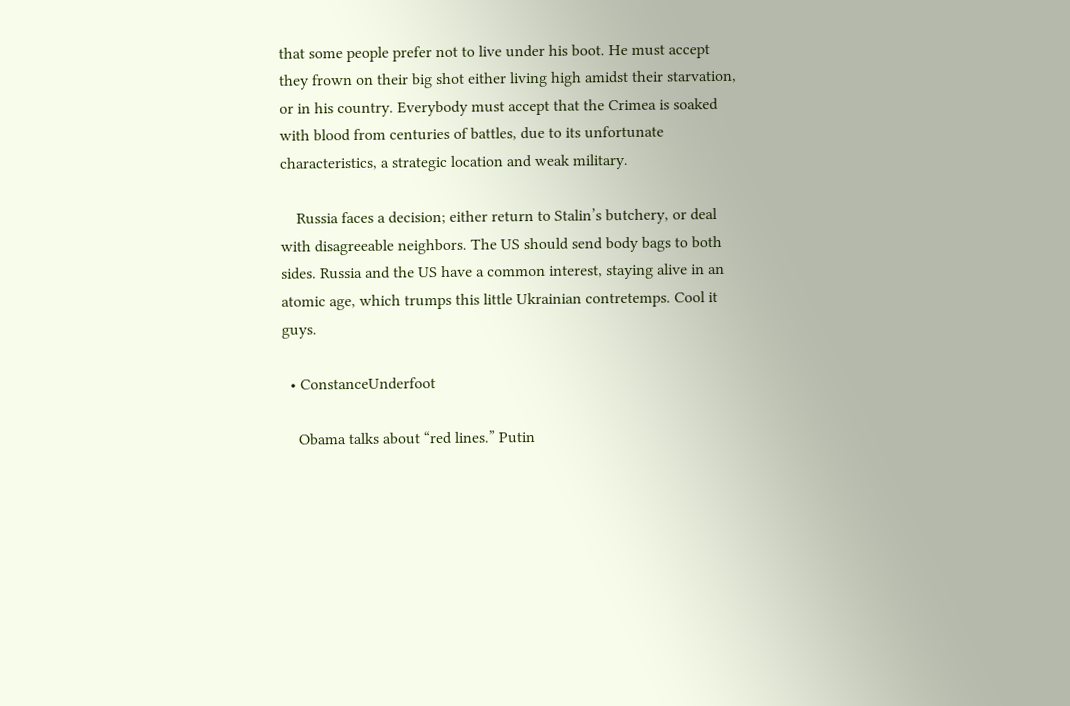that some people prefer not to live under his boot. He must accept they frown on their big shot either living high amidst their starvation, or in his country. Everybody must accept that the Crimea is soaked with blood from centuries of battles, due to its unfortunate characteristics, a strategic location and weak military.

    Russia faces a decision; either return to Stalin’s butchery, or deal with disagreeable neighbors. The US should send body bags to both sides. Russia and the US have a common interest, staying alive in an atomic age, which trumps this little Ukrainian contretemps. Cool it guys.

  • ConstanceUnderfoot

    Obama talks about “red lines.” Putin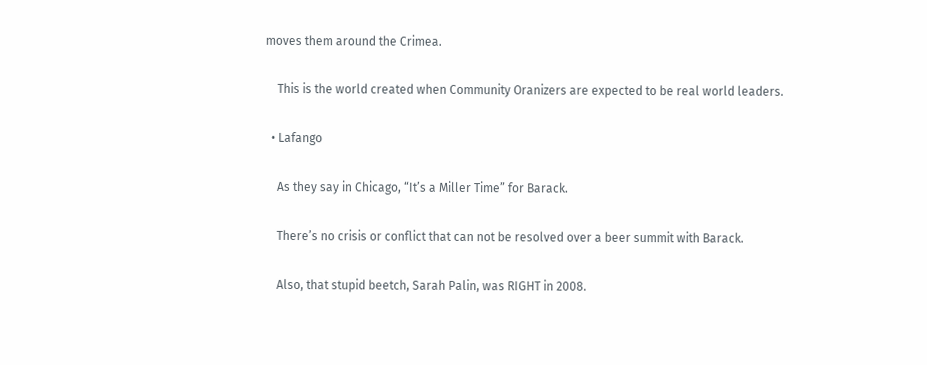moves them around the Crimea.

    This is the world created when Community Oranizers are expected to be real world leaders.

  • Lafango

    As they say in Chicago, “It’s a Miller Time” for Barack.

    There’s no crisis or conflict that can not be resolved over a beer summit with Barack.

    Also, that stupid beetch, Sarah Palin, was RIGHT in 2008.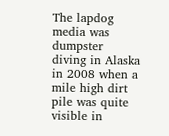The lapdog media was dumpster diving in Alaska in 2008 when a mile high dirt pile was quite visible in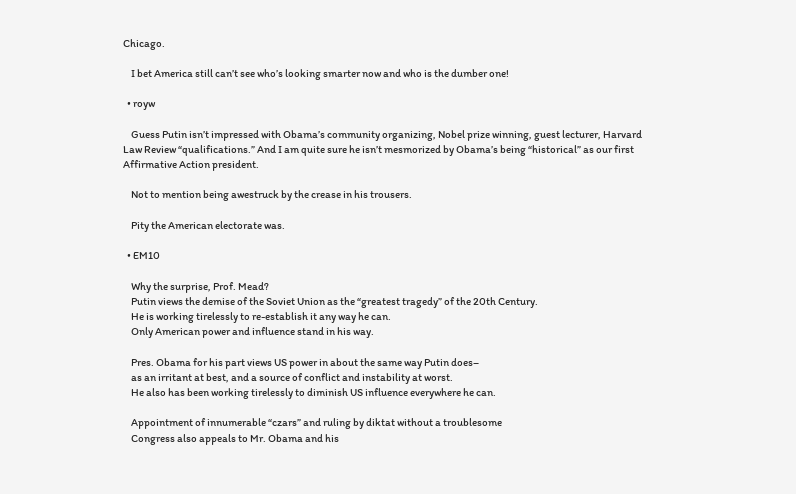Chicago.

    I bet America still can’t see who’s looking smarter now and who is the dumber one!

  • royw

    Guess Putin isn’t impressed with Obama’s community organizing, Nobel prize winning, guest lecturer, Harvard Law Review “qualifications.” And I am quite sure he isn’t mesmorized by Obama’s being “historical” as our first Affirmative Action president.

    Not to mention being awestruck by the crease in his trousers.

    Pity the American electorate was.

  • EM10

    Why the surprise, Prof. Mead?
    Putin views the demise of the Soviet Union as the “greatest tragedy” of the 20th Century.
    He is working tirelessly to re-establish it any way he can.
    Only American power and influence stand in his way.

    Pres. Obama for his part views US power in about the same way Putin does–
    as an irritant at best, and a source of conflict and instability at worst.
    He also has been working tirelessly to diminish US influence everywhere he can.

    Appointment of innumerable “czars” and ruling by diktat without a troublesome
    Congress also appeals to Mr. Obama and his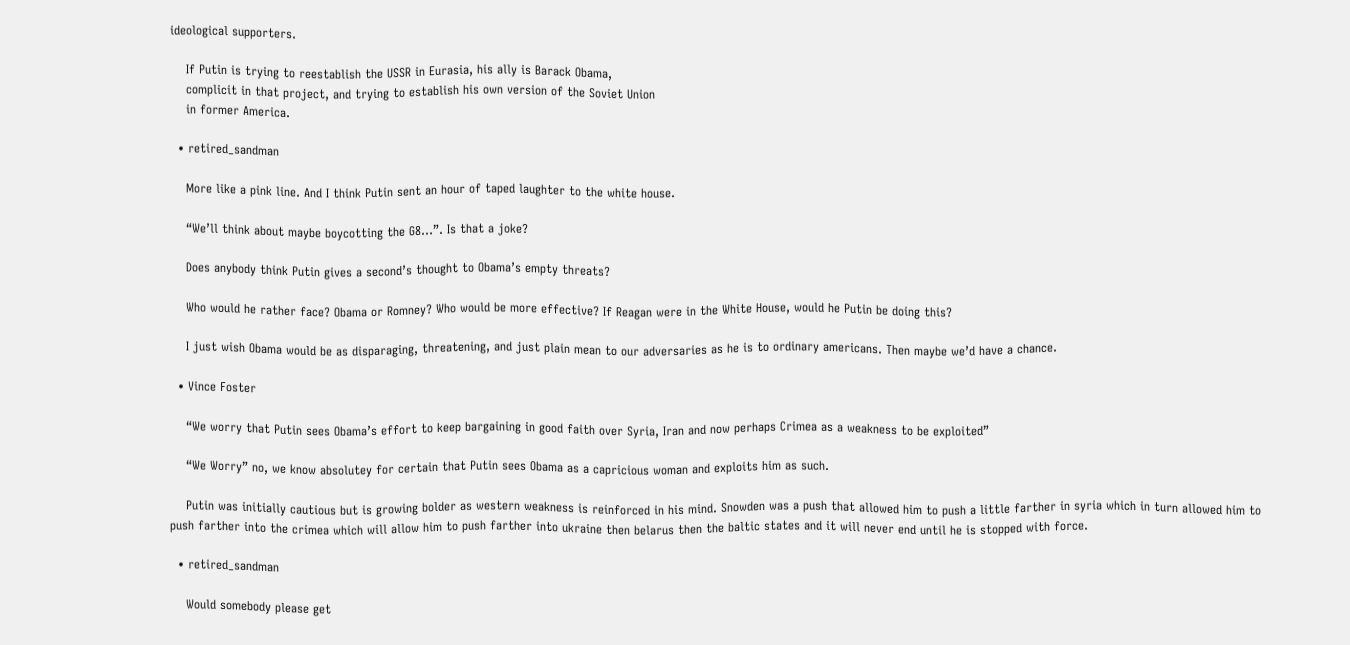ideological supporters.

    If Putin is trying to reestablish the USSR in Eurasia, his ally is Barack Obama,
    complicit in that project, and trying to establish his own version of the Soviet Union
    in former America.

  • retired_sandman

    More like a pink line. And I think Putin sent an hour of taped laughter to the white house.

    “We’ll think about maybe boycotting the G8…”. Is that a joke?

    Does anybody think Putin gives a second’s thought to Obama’s empty threats?

    Who would he rather face? Obama or Romney? Who would be more effective? If Reagan were in the White House, would he Putin be doing this?

    I just wish Obama would be as disparaging, threatening, and just plain mean to our adversaries as he is to ordinary americans. Then maybe we’d have a chance.

  • Vince Foster

    “We worry that Putin sees Obama’s effort to keep bargaining in good faith over Syria, Iran and now perhaps Crimea as a weakness to be exploited”

    “We Worry” no, we know absolutey for certain that Putin sees Obama as a capricious woman and exploits him as such.

    Putin was initially cautious but is growing bolder as western weakness is reinforced in his mind. Snowden was a push that allowed him to push a little farther in syria which in turn allowed him to push farther into the crimea which will allow him to push farther into ukraine then belarus then the baltic states and it will never end until he is stopped with force.

  • retired_sandman

    Would somebody please get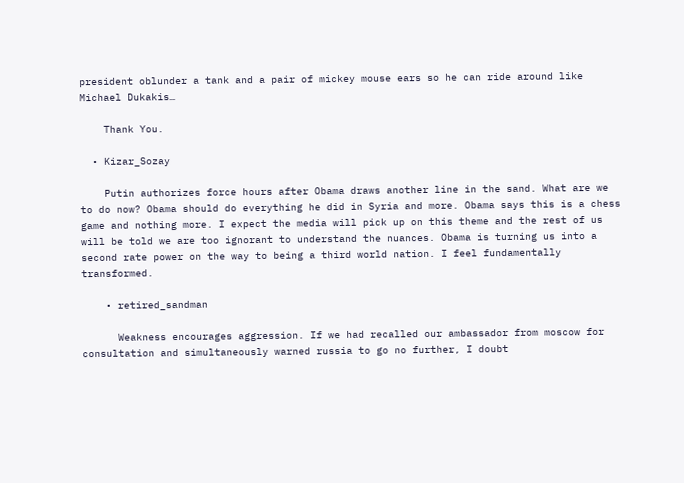president oblunder a tank and a pair of mickey mouse ears so he can ride around like Michael Dukakis…

    Thank You.

  • Kizar_Sozay

    Putin authorizes force hours after Obama draws another line in the sand. What are we to do now? Obama should do everything he did in Syria and more. Obama says this is a chess game and nothing more. I expect the media will pick up on this theme and the rest of us will be told we are too ignorant to understand the nuances. Obama is turning us into a second rate power on the way to being a third world nation. I feel fundamentally transformed.

    • retired_sandman

      Weakness encourages aggression. If we had recalled our ambassador from moscow for consultation and simultaneously warned russia to go no further, I doubt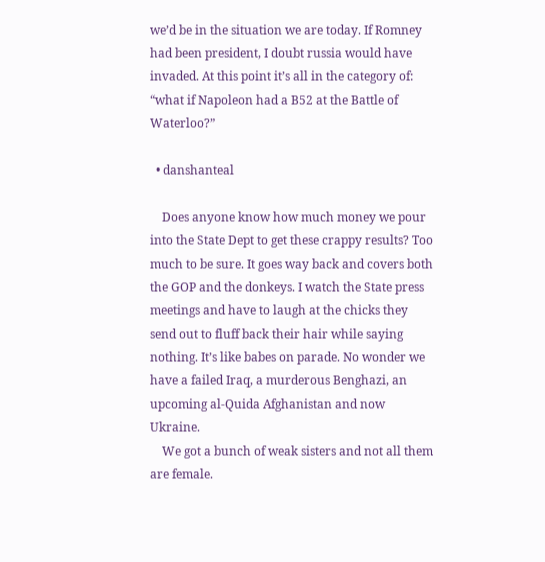we’d be in the situation we are today. If Romney had been president, I doubt russia would have invaded. At this point it’s all in the category of: “what if Napoleon had a B52 at the Battle of Waterloo?”

  • danshanteal

    Does anyone know how much money we pour into the State Dept to get these crappy results? Too much to be sure. It goes way back and covers both the GOP and the donkeys. I watch the State press meetings and have to laugh at the chicks they send out to fluff back their hair while saying nothing. It’s like babes on parade. No wonder we have a failed Iraq, a murderous Benghazi, an upcoming al-Quida Afghanistan and now Ukraine.
    We got a bunch of weak sisters and not all them are female.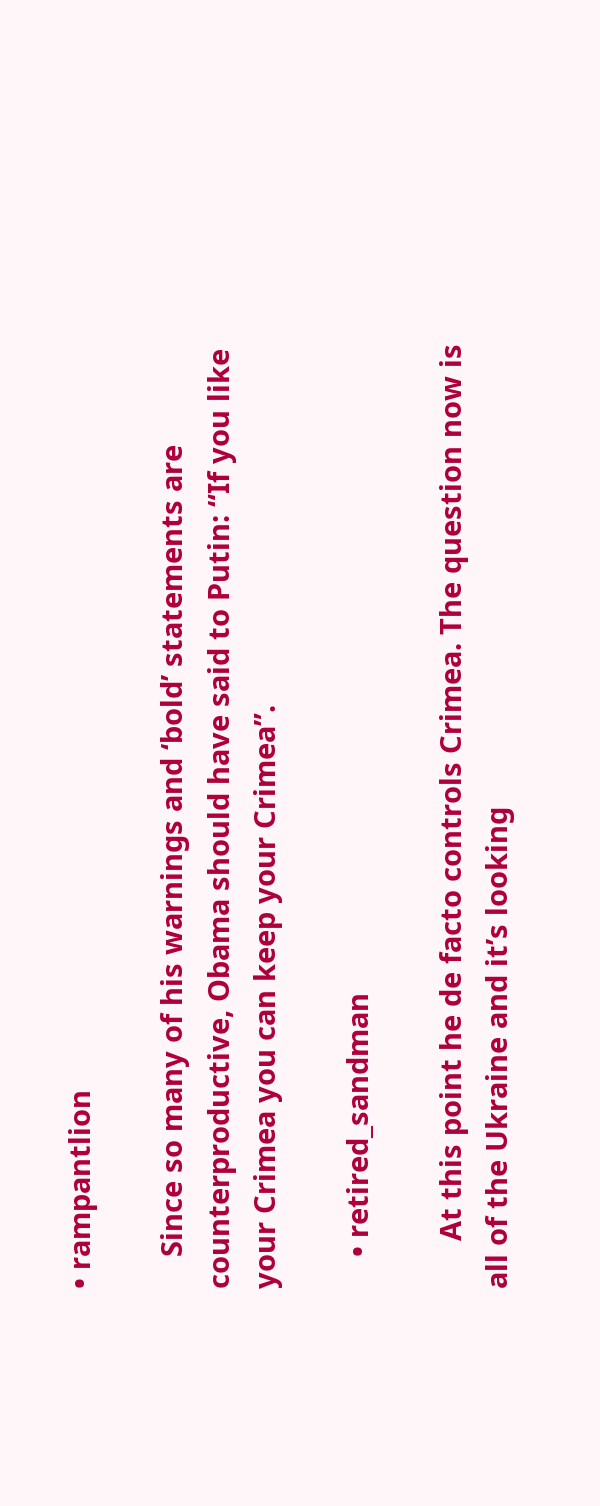• rampantlion

    Since so many of his warnings and ‘bold’ statements are counterproductive, Obama should have said to Putin: “If you like your Crimea you can keep your Crimea”.

    • retired_sandman

      At this point he de facto controls Crimea. The question now is all of the Ukraine and it’s looking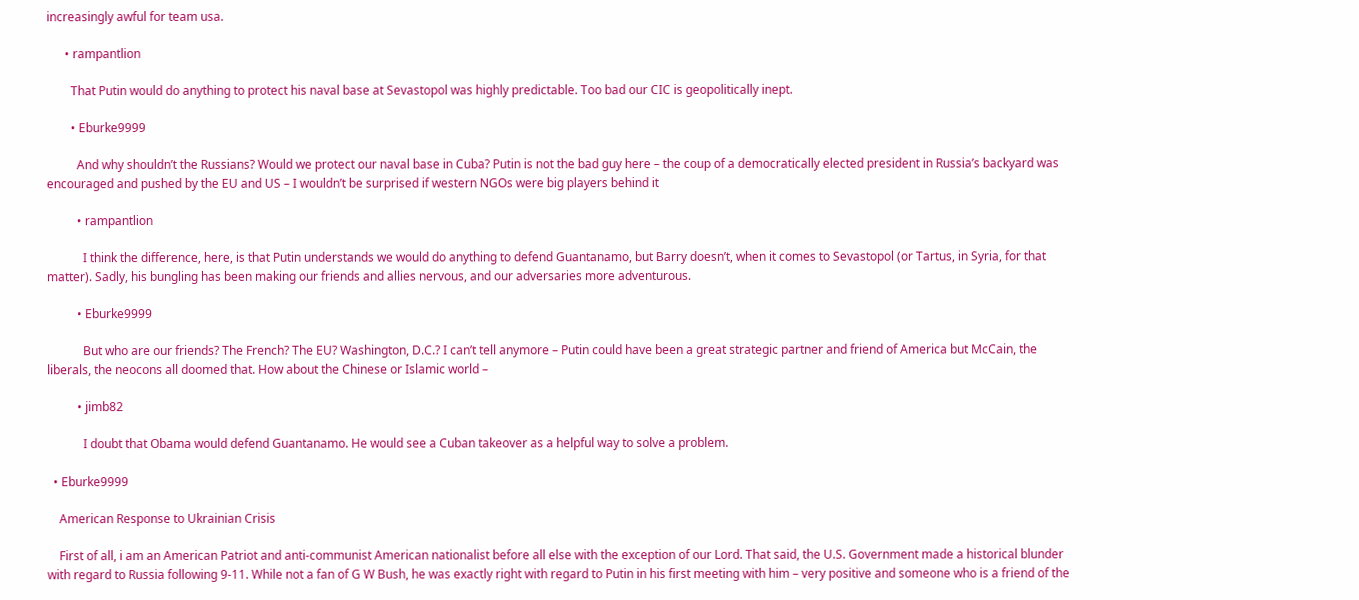increasingly awful for team usa.

      • rampantlion

        That Putin would do anything to protect his naval base at Sevastopol was highly predictable. Too bad our CIC is geopolitically inept.

        • Eburke9999

          And why shouldn’t the Russians? Would we protect our naval base in Cuba? Putin is not the bad guy here – the coup of a democratically elected president in Russia’s backyard was encouraged and pushed by the EU and US – I wouldn’t be surprised if western NGOs were big players behind it

          • rampantlion

            I think the difference, here, is that Putin understands we would do anything to defend Guantanamo, but Barry doesn’t, when it comes to Sevastopol (or Tartus, in Syria, for that matter). Sadly, his bungling has been making our friends and allies nervous, and our adversaries more adventurous.

          • Eburke9999

            But who are our friends? The French? The EU? Washington, D.C.? I can’t tell anymore – Putin could have been a great strategic partner and friend of America but McCain, the liberals, the neocons all doomed that. How about the Chinese or Islamic world –

          • jimb82

            I doubt that Obama would defend Guantanamo. He would see a Cuban takeover as a helpful way to solve a problem.

  • Eburke9999

    American Response to Ukrainian Crisis

    First of all, i am an American Patriot and anti-communist American nationalist before all else with the exception of our Lord. That said, the U.S. Government made a historical blunder with regard to Russia following 9-11. While not a fan of G W Bush, he was exactly right with regard to Putin in his first meeting with him – very positive and someone who is a friend of the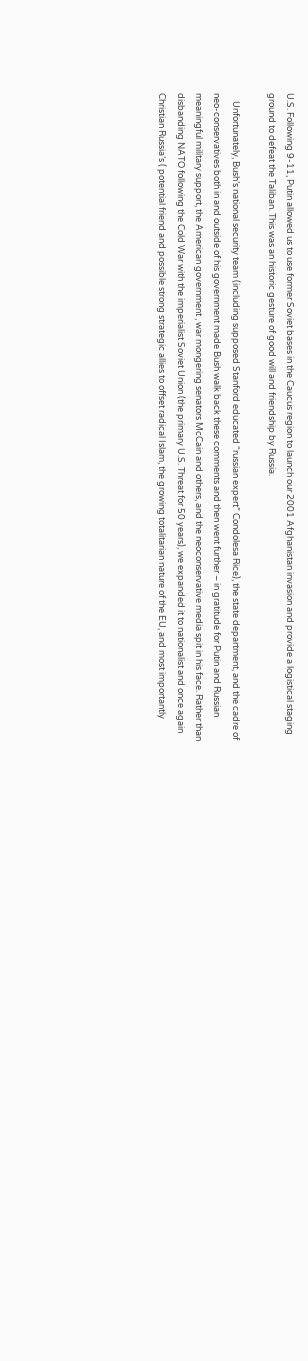U.S. Following 9-11, Putin allowed us to use former Soviet bases in the Caucus region to launch our 2001 Afghanistan invasion and provide a logistical staging ground to defeat the Taliban. This was an historic gesture of good will and friendship by Russia.

    Unfortunately, Bush’s national security team (including supposed Stanford educated “russian expert” Condolesa Rice), the state department, and the cadre of neo-conservatives both in and outside of his government made Bush walk back these comments and then went further – in gratitude for Putin and Russian meaningful military support, the American government , war mongering senators McCain and others, and the neoconservative media spit in his face. Rather than disbanding NATO following the Cold War with the imperialist Soviet Union (the primary U.S. Threat for 50 years), we expanded it to nationalist and once again Christian Russia’s ( potential friend and possible strong strategic allies to offset radical Islam, the growing totalitarian nature of the EU, and most importantly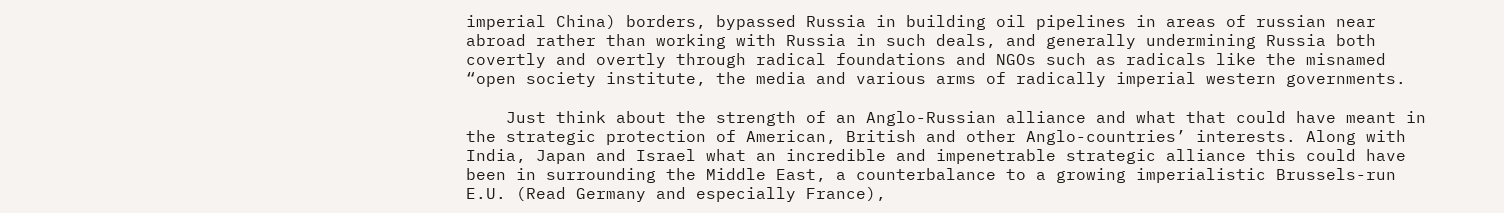imperial China) borders, bypassed Russia in building oil pipelines in areas of russian near abroad rather than working with Russia in such deals, and generally undermining Russia both covertly and overtly through radical foundations and NGOs such as radicals like the misnamed “open society institute, the media and various arms of radically imperial western governments.

    Just think about the strength of an Anglo-Russian alliance and what that could have meant in the strategic protection of American, British and other Anglo-countries’ interests. Along with India, Japan and Israel what an incredible and impenetrable strategic alliance this could have been in surrounding the Middle East, a counterbalance to a growing imperialistic Brussels-run E.U. (Read Germany and especially France),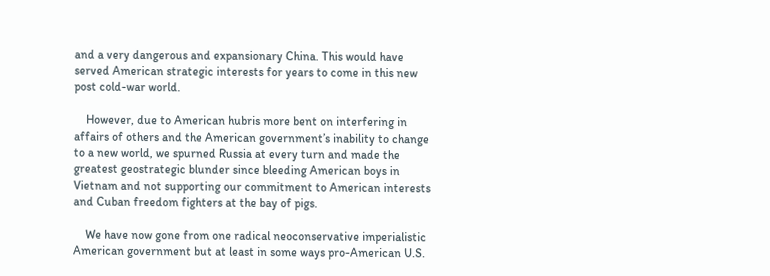and a very dangerous and expansionary China. This would have served American strategic interests for years to come in this new post cold-war world.

    However, due to American hubris more bent on interfering in affairs of others and the American government’s inability to change to a new world, we spurned Russia at every turn and made the greatest geostrategic blunder since bleeding American boys in Vietnam and not supporting our commitment to American interests and Cuban freedom fighters at the bay of pigs.

    We have now gone from one radical neoconservative imperialistic American government but at least in some ways pro-American U.S.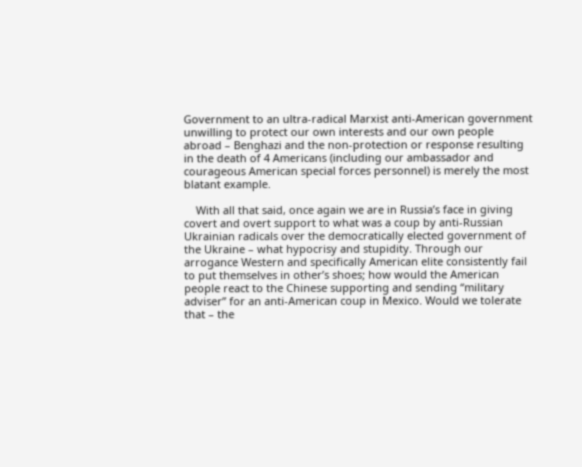Government to an ultra-radical Marxist anti-American government unwilling to protect our own interests and our own people abroad – Benghazi and the non-protection or response resulting in the death of 4 Americans (including our ambassador and courageous American special forces personnel) is merely the most blatant example.

    With all that said, once again we are in Russia’s face in giving covert and overt support to what was a coup by anti-Russian Ukrainian radicals over the democratically elected government of the Ukraine – what hypocrisy and stupidity. Through our arrogance Western and specifically American elite consistently fail to put themselves in other’s shoes; how would the American people react to the Chinese supporting and sending “military adviser” for an anti-American coup in Mexico. Would we tolerate that – the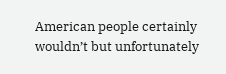American people certainly wouldn’t but unfortunately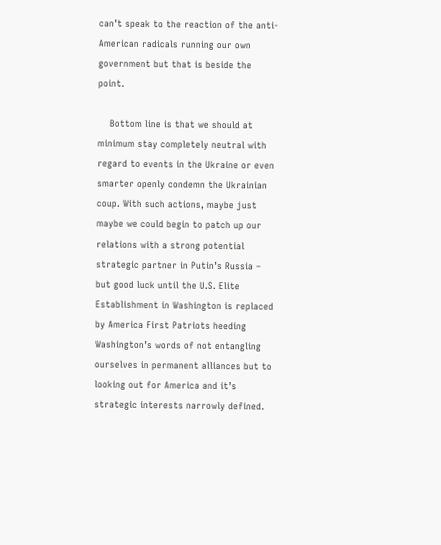can’t speak to the reaction of the anti-American radicals running our own government but that is beside the point.

    Bottom line is that we should at minimum stay completely neutral with regard to events in the Ukraine or even smarter openly condemn the Ukrainian coup. With such actions, maybe just maybe we could begin to patch up our relations with a strong potential strategic partner in Putin’s Russia – but good luck until the U.S. Elite Establishment in Washington is replaced by America First Patriots heeding Washington’s words of not entangling ourselves in permanent alliances but to looking out for America and it’s strategic interests narrowly defined.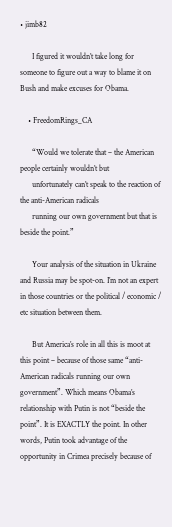• jimb82

      I figured it wouldn’t take long for someone to figure out a way to blame it on Bush and make excuses for Obama.

    • FreedomRings_CA

      “Would we tolerate that – the American people certainly wouldn’t but
      unfortunately can’t speak to the reaction of the anti-American radicals
      running our own government but that is beside the point.”

      Your analysis of the situation in Ukraine and Russia may be spot-on. I’m not an expert in those countries or the political / economic / etc situation between them.

      But America’s role in all this is moot at this point – because of those same “anti-American radicals running our own government”. Which means Obama’s relationship with Putin is not “beside the point”. It is EXACTLY the point. In other words, Putin took advantage of the opportunity in Crimea precisely because of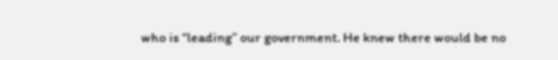who is “leading” our government. He knew there would be no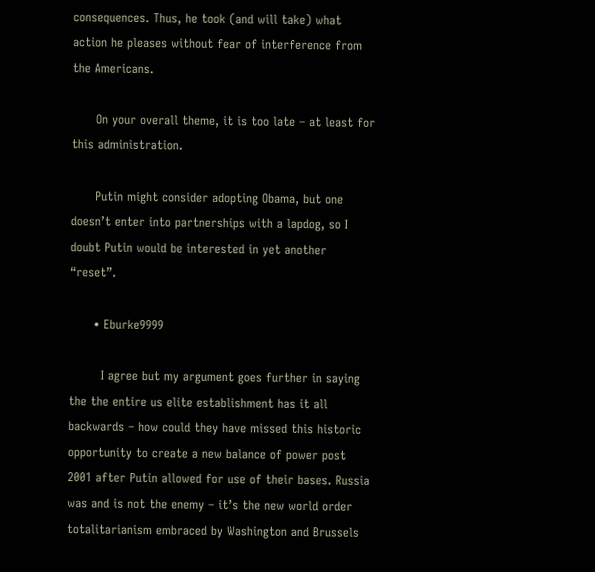consequences. Thus, he took (and will take) what action he pleases without fear of interference from the Americans.

      On your overall theme, it is too late – at least for this administration.

      Putin might consider adopting Obama, but one doesn’t enter into partnerships with a lapdog, so I doubt Putin would be interested in yet another “reset”.

      • Eburke9999

        I agree but my argument goes further in saying the the entire us elite establishment has it all backwards – how could they have missed this historic opportunity to create a new balance of power post 2001 after Putin allowed for use of their bases. Russia was and is not the enemy – it’s the new world order totalitarianism embraced by Washington and Brussels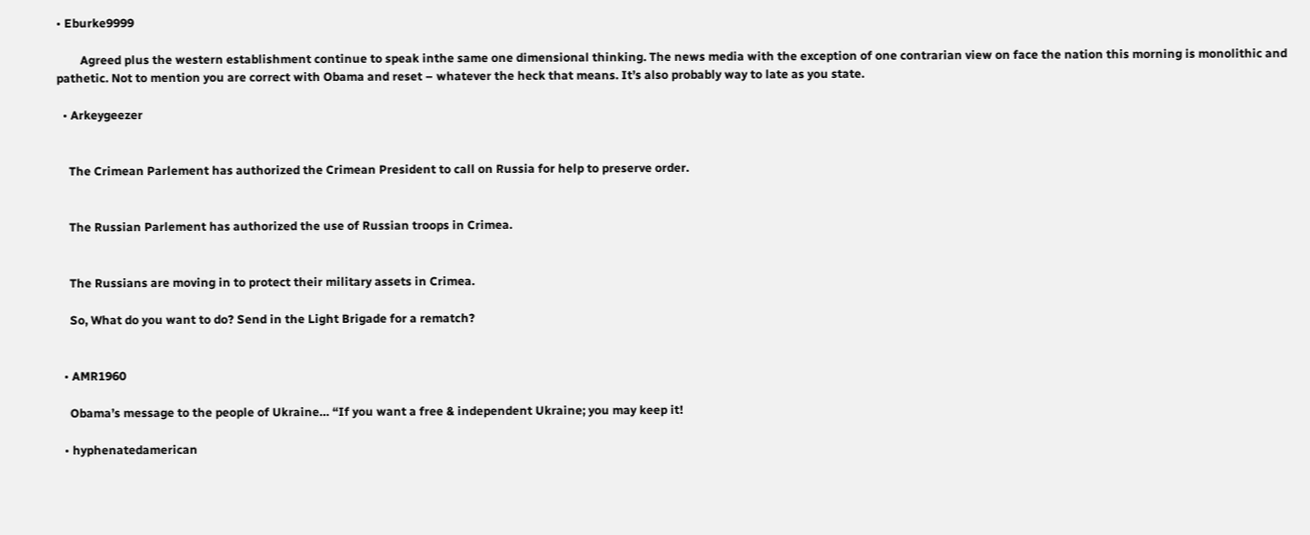• Eburke9999

        Agreed plus the western establishment continue to speak inthe same one dimensional thinking. The news media with the exception of one contrarian view on face the nation this morning is monolithic and pathetic. Not to mention you are correct with Obama and reset – whatever the heck that means. It’s also probably way to late as you state.

  • Arkeygeezer


    The Crimean Parlement has authorized the Crimean President to call on Russia for help to preserve order.


    The Russian Parlement has authorized the use of Russian troops in Crimea.


    The Russians are moving in to protect their military assets in Crimea.

    So, What do you want to do? Send in the Light Brigade for a rematch?


  • AMR1960

    Obama’s message to the people of Ukraine… “If you want a free & independent Ukraine; you may keep it!

  • hyphenatedamerican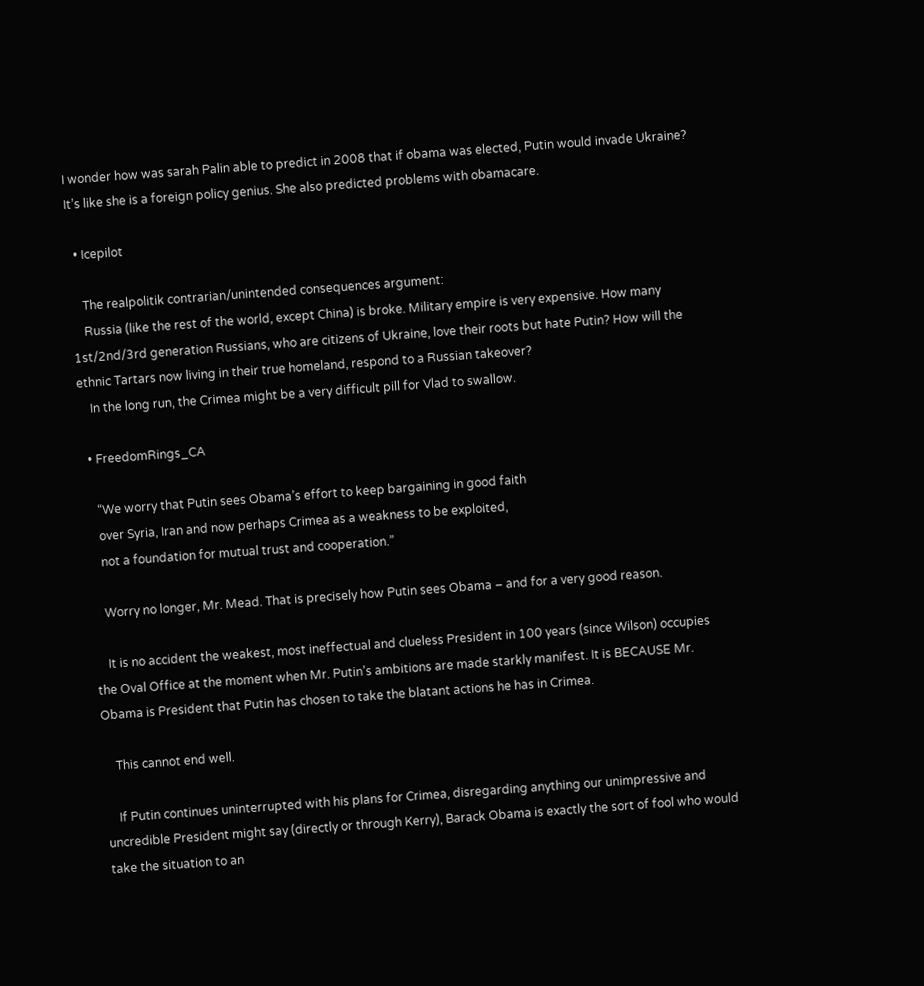I wonder how was sarah Palin able to predict in 2008 that if obama was elected, Putin would invade Ukraine? It’s like she is a foreign policy genius. She also predicted problems with obamacare.

  • Icepilot

    The realpolitik contrarian/unintended consequences argument:
    Russia (like the rest of the world, except China) is broke. Military empire is very expensive. How many 1st/2nd/3rd generation Russians, who are citizens of Ukraine, love their roots but hate Putin? How will the ethnic Tartars now living in their true homeland, respond to a Russian takeover?
    In the long run, the Crimea might be a very difficult pill for Vlad to swallow.

  • FreedomRings_CA

    “We worry that Putin sees Obama’s effort to keep bargaining in good faith
    over Syria, Iran and now perhaps Crimea as a weakness to be exploited,
    not a foundation for mutual trust and cooperation.”

    Worry no longer, Mr. Mead. That is precisely how Putin sees Obama – and for a very good reason.

    It is no accident the weakest, most ineffectual and clueless President in 100 years (since Wilson) occupies the Oval Office at the moment when Mr. Putin’s ambitions are made starkly manifest. It is BECAUSE Mr. Obama is President that Putin has chosen to take the blatant actions he has in Crimea.

    This cannot end well.

    If Putin continues uninterrupted with his plans for Crimea, disregarding anything our unimpressive and uncredible President might say (directly or through Kerry), Barack Obama is exactly the sort of fool who would take the situation to an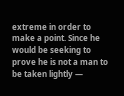extreme in order to make a point. Since he would be seeking to prove he is not a man to be taken lightly —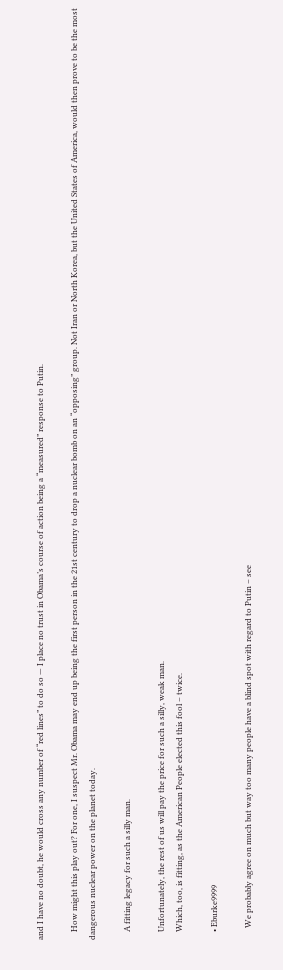and I have no doubt, he would cross any number of “red lines” to do so — I place no trust in Obama’s course of action being a “measured” response to Putin.

    How might this play out? For one, I suspect Mr. Obama may end up being the first person in the 21st century to drop a nuclear bomb on an “opposing” group. Not Iran or North Korea, but the United States of America, would then prove to be the most dangerous nuclear power on the planet today.

    A fitting legacy for such a silly man.

    Unfortunately, the rest of us will pay the price for such a silly, weak man.
    Which, too, is fitting, as the American People elected this fool – twice.

    • Eburke9999

      We probably agree on much but way too many people have a blind spot with regard to Putin – see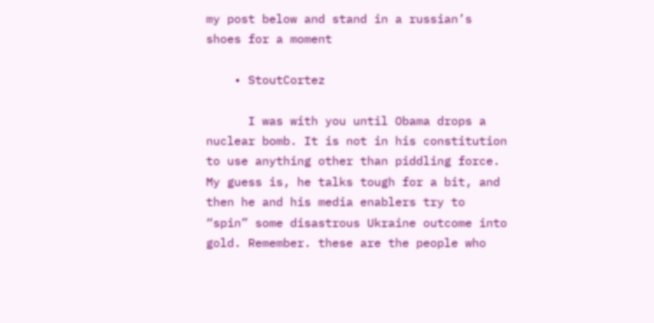my post below and stand in a russian’s shoes for a moment

    • StoutCortez

      I was with you until Obama drops a nuclear bomb. It is not in his constitution to use anything other than piddling force. My guess is, he talks tough for a bit, and then he and his media enablers try to “spin” some disastrous Ukraine outcome into gold. Remember. these are the people who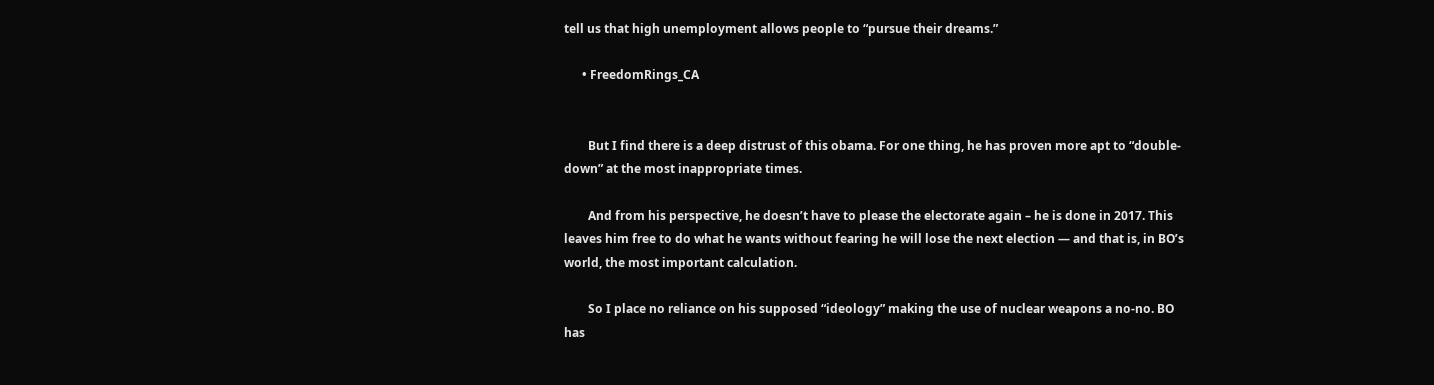tell us that high unemployment allows people to “pursue their dreams.”

      • FreedomRings_CA


        But I find there is a deep distrust of this obama. For one thing, he has proven more apt to “double-down” at the most inappropriate times.

        And from his perspective, he doesn’t have to please the electorate again – he is done in 2017. This leaves him free to do what he wants without fearing he will lose the next election — and that is, in BO’s world, the most important calculation.

        So I place no reliance on his supposed “ideology” making the use of nuclear weapons a no-no. BO has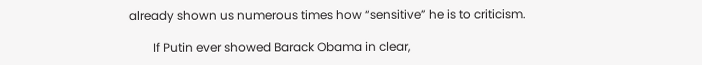already shown us numerous times how “sensitive” he is to criticism.

        If Putin ever showed Barack Obama in clear,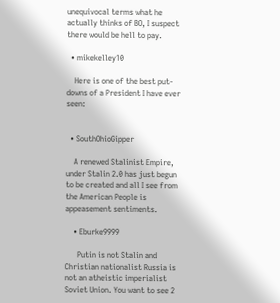unequivocal terms what he actually thinks of BO, I suspect there would be hell to pay.

  • mikekelley10

    Here is one of the best put-downs of a President I have ever seen:


  • SouthOhioGipper

    A renewed Stalinist Empire, under Stalin 2.0 has just begun to be created and all I see from the American People is appeasement sentiments.

    • Eburke9999

      Putin is not Stalin and Christian nationalist Russia is not an atheistic imperialist Soviet Union. You want to see 2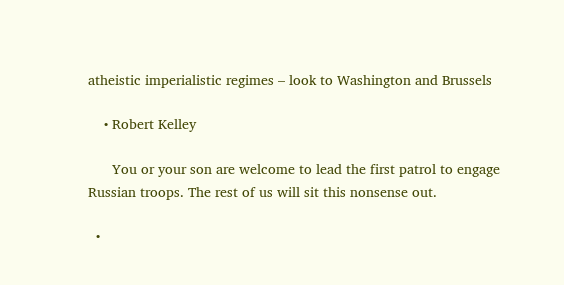atheistic imperialistic regimes – look to Washington and Brussels

    • Robert Kelley

      You or your son are welcome to lead the first patrol to engage Russian troops. The rest of us will sit this nonsense out.

  •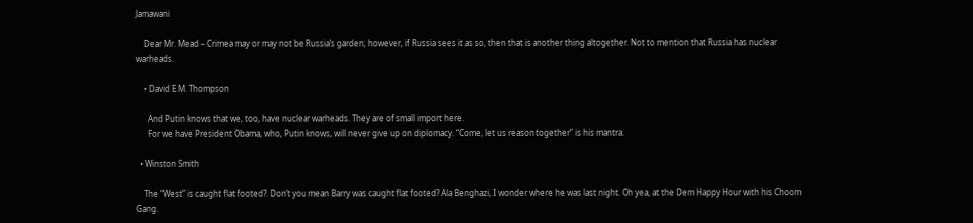Jamawani

    Dear Mr. Mead – Crimea may or may not be Russia’s garden; however, if Russia sees it as so, then that is another thing altogether. Not to mention that Russia has nuclear warheads.

    • David E.M. Thompson

      And Putin knows that we, too, have nuclear warheads. They are of small import here.
      For we have President Obama, who, Putin knows, will never give up on diplomacy. “Come, let us reason together” is his mantra.

  • Winston Smith

    The “West” is caught flat footed?. Don’t you mean Barry was caught flat footed? Ala Benghazi, I wonder where he was last night. Oh yea, at the Dem Happy Hour with his Choom Gang.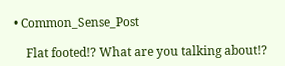• Common_Sense_Post

    Flat footed!? What are you talking about!?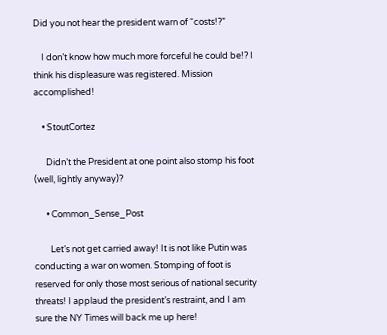Did you not hear the president warn of “costs!?”

    I don’t know how much more forceful he could be!? I think his displeasure was registered. Mission accomplished!

    • StoutCortez

      Didn’t the President at one point also stomp his foot (well, lightly anyway)?

      • Common_Sense_Post

        Let’s not get carried away! It is not like Putin was conducting a war on women. Stomping of foot is reserved for only those most serious of national security threats! I applaud the president’s restraint, and I am sure the NY Times will back me up here!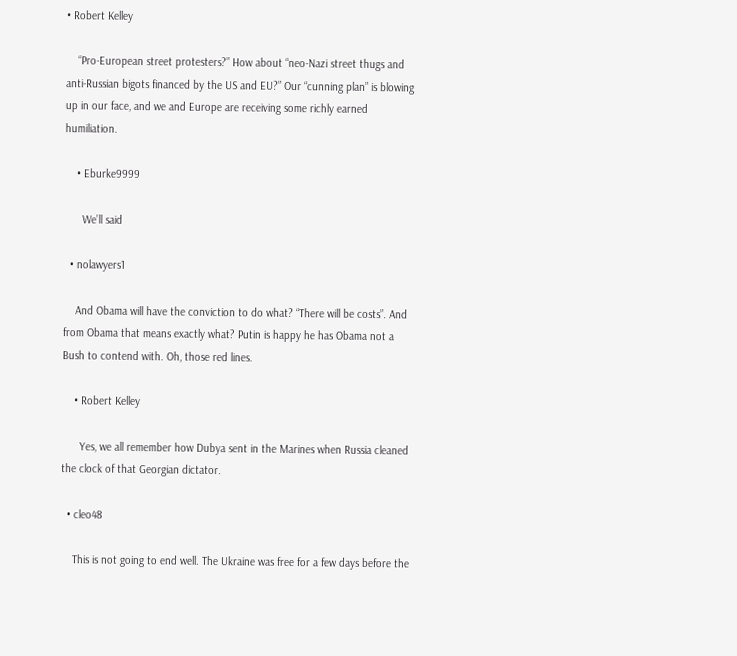• Robert Kelley

    “Pro-European street protesters?” How about “neo-Nazi street thugs and anti-Russian bigots financed by the US and EU?” Our “cunning plan” is blowing up in our face, and we and Europe are receiving some richly earned humiliation.

    • Eburke9999

      We’ll said

  • nolawyers1

    And Obama will have the conviction to do what? “There will be costs”. And from Obama that means exactly what? Putin is happy he has Obama not a Bush to contend with. Oh, those red lines.

    • Robert Kelley

      Yes, we all remember how Dubya sent in the Marines when Russia cleaned the clock of that Georgian dictator.

  • cleo48

    This is not going to end well. The Ukraine was free for a few days before the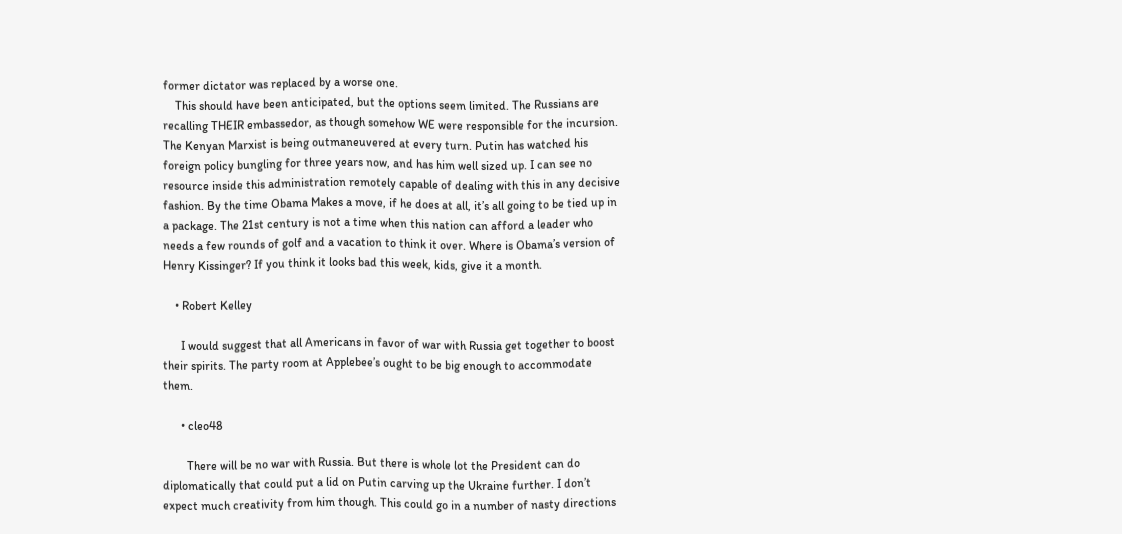former dictator was replaced by a worse one.
    This should have been anticipated, but the options seem limited. The Russians are recalling THEIR embassedor, as though somehow WE were responsible for the incursion. The Kenyan Marxist is being outmaneuvered at every turn. Putin has watched his foreign policy bungling for three years now, and has him well sized up. I can see no resource inside this administration remotely capable of dealing with this in any decisive fashion. By the time Obama Makes a move, if he does at all, it’s all going to be tied up in a package. The 21st century is not a time when this nation can afford a leader who needs a few rounds of golf and a vacation to think it over. Where is Obama’s version of Henry Kissinger? If you think it looks bad this week, kids, give it a month.

    • Robert Kelley

      I would suggest that all Americans in favor of war with Russia get together to boost their spirits. The party room at Applebee’s ought to be big enough to accommodate them.

      • cleo48

        There will be no war with Russia. But there is whole lot the President can do diplomatically that could put a lid on Putin carving up the Ukraine further. I don’t expect much creativity from him though. This could go in a number of nasty directions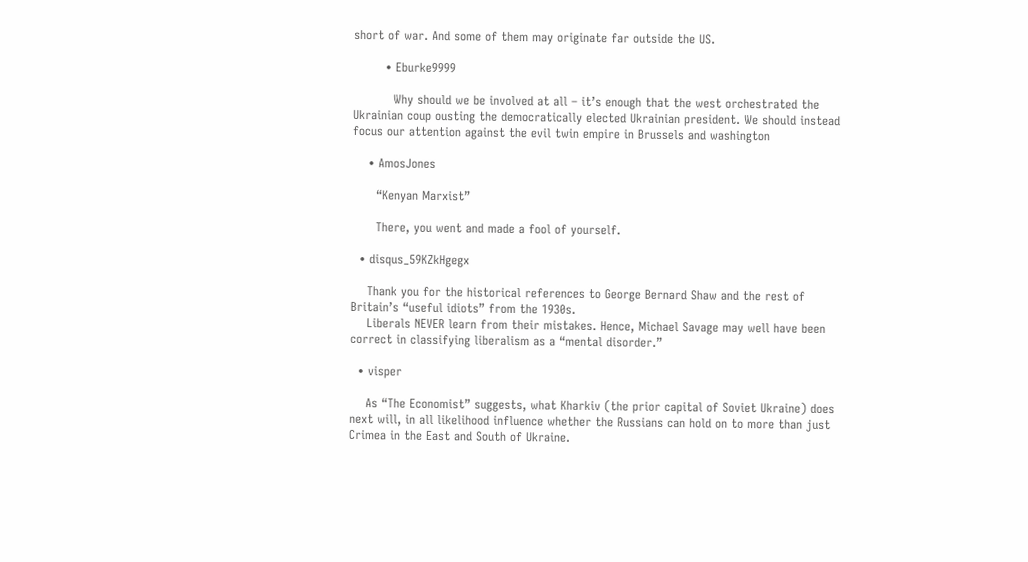short of war. And some of them may originate far outside the US.

        • Eburke9999

          Why should we be involved at all – it’s enough that the west orchestrated the Ukrainian coup ousting the democratically elected Ukrainian president. We should instead focus our attention against the evil twin empire in Brussels and washington

    • AmosJones

      “Kenyan Marxist”

      There, you went and made a fool of yourself.

  • disqus_59KZkHgegx

    Thank you for the historical references to George Bernard Shaw and the rest of Britain’s “useful idiots” from the 1930s.
    Liberals NEVER learn from their mistakes. Hence, Michael Savage may well have been correct in classifying liberalism as a “mental disorder.”

  • visper

    As “The Economist” suggests, what Kharkiv (the prior capital of Soviet Ukraine) does next will, in all likelihood influence whether the Russians can hold on to more than just Crimea in the East and South of Ukraine.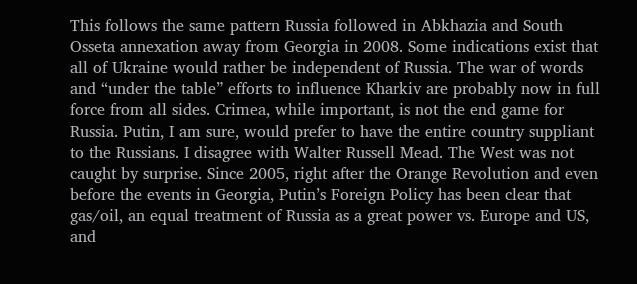This follows the same pattern Russia followed in Abkhazia and South Osseta annexation away from Georgia in 2008. Some indications exist that all of Ukraine would rather be independent of Russia. The war of words and “under the table” efforts to influence Kharkiv are probably now in full force from all sides. Crimea, while important, is not the end game for Russia. Putin, I am sure, would prefer to have the entire country suppliant to the Russians. I disagree with Walter Russell Mead. The West was not caught by surprise. Since 2005, right after the Orange Revolution and even before the events in Georgia, Putin’s Foreign Policy has been clear that gas/oil, an equal treatment of Russia as a great power vs. Europe and US, and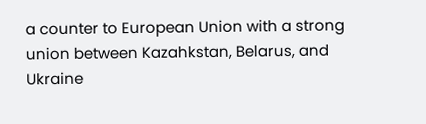a counter to European Union with a strong union between Kazahkstan, Belarus, and Ukraine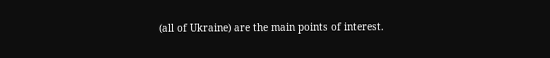(all of Ukraine) are the main points of interest.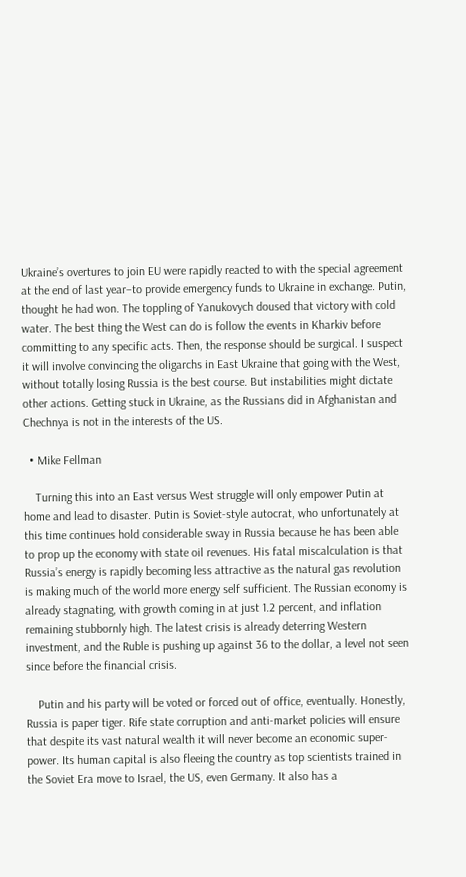Ukraine’s overtures to join EU were rapidly reacted to with the special agreement at the end of last year–to provide emergency funds to Ukraine in exchange. Putin, thought he had won. The toppling of Yanukovych doused that victory with cold water. The best thing the West can do is follow the events in Kharkiv before committing to any specific acts. Then, the response should be surgical. I suspect it will involve convincing the oligarchs in East Ukraine that going with the West, without totally losing Russia is the best course. But instabilities might dictate other actions. Getting stuck in Ukraine, as the Russians did in Afghanistan and Chechnya is not in the interests of the US.

  • Mike Fellman

    Turning this into an East versus West struggle will only empower Putin at home and lead to disaster. Putin is Soviet-style autocrat, who unfortunately at this time continues hold considerable sway in Russia because he has been able to prop up the economy with state oil revenues. His fatal miscalculation is that Russia’s energy is rapidly becoming less attractive as the natural gas revolution is making much of the world more energy self sufficient. The Russian economy is already stagnating, with growth coming in at just 1.2 percent, and inflation remaining stubbornly high. The latest crisis is already deterring Western investment, and the Ruble is pushing up against 36 to the dollar, a level not seen since before the financial crisis.

    Putin and his party will be voted or forced out of office, eventually. Honestly, Russia is paper tiger. Rife state corruption and anti-market policies will ensure that despite its vast natural wealth it will never become an economic super-power. Its human capital is also fleeing the country as top scientists trained in the Soviet Era move to Israel, the US, even Germany. It also has a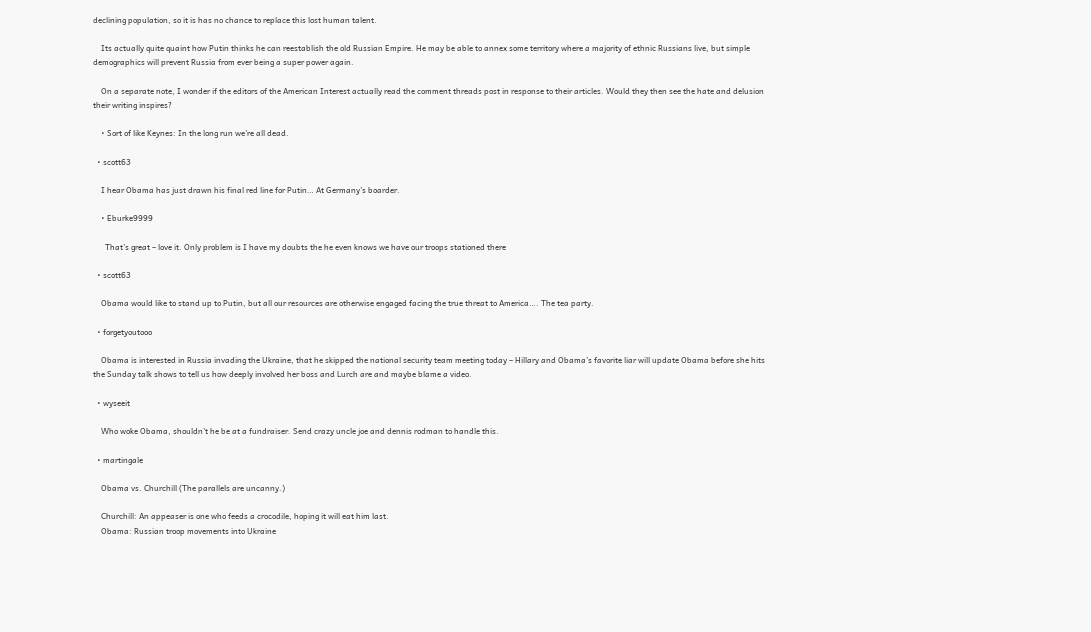declining population, so it is has no chance to replace this lost human talent.

    Its actually quite quaint how Putin thinks he can reestablish the old Russian Empire. He may be able to annex some territory where a majority of ethnic Russians live, but simple demographics will prevent Russia from ever being a super power again.

    On a separate note, I wonder if the editors of the American Interest actually read the comment threads post in response to their articles. Would they then see the hate and delusion their writing inspires?

    • Sort of like Keynes: In the long run we’re all dead.

  • scott63

    I hear Obama has just drawn his final red line for Putin… At Germany’s boarder.

    • Eburke9999

      That’s great – love it. Only problem is I have my doubts the he even knows we have our troops stationed there

  • scott63

    Obama would like to stand up to Putin, but all our resources are otherwise engaged facing the true threat to America…. The tea party.

  • forgetyoutooo

    Obama is interested in Russia invading the Ukraine, that he skipped the national security team meeting today – Hillary and Obama’s favorite liar will update Obama before she hits the Sunday talk shows to tell us how deeply involved her boss and Lurch are and maybe blame a video.

  • wyseeit

    Who woke Obama, shouldn’t he be at a fundraiser. Send crazy uncle joe and dennis rodman to handle this.

  • martingale

    Obama vs. Churchill (The parallels are uncanny.)

    Churchill: An appeaser is one who feeds a crocodile, hoping it will eat him last.
    Obama: Russian troop movements into Ukraine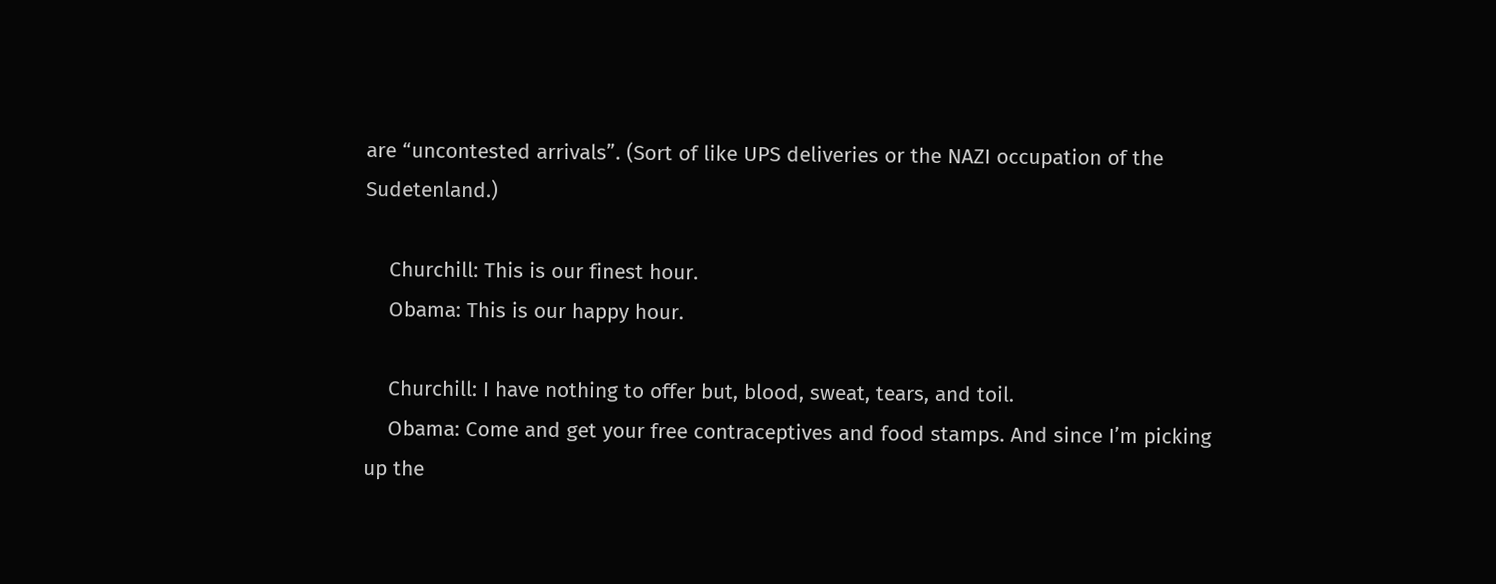are “uncontested arrivals”. (Sort of like UPS deliveries or the NAZI occupation of the Sudetenland.)

    Churchill: This is our finest hour.
    Obama: This is our happy hour.

    Churchill: I have nothing to offer but, blood, sweat, tears, and toil.
    Obama: Come and get your free contraceptives and food stamps. And since I’m picking up the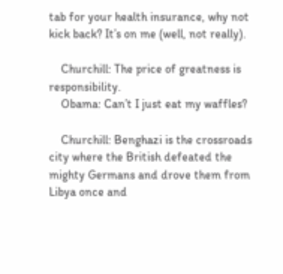tab for your health insurance, why not kick back? It’s on me (well, not really).

    Churchill: The price of greatness is responsibility.
    Obama: Can’t I just eat my waffles?

    Churchill: Benghazi is the crossroads city where the British defeated the mighty Germans and drove them from Libya once and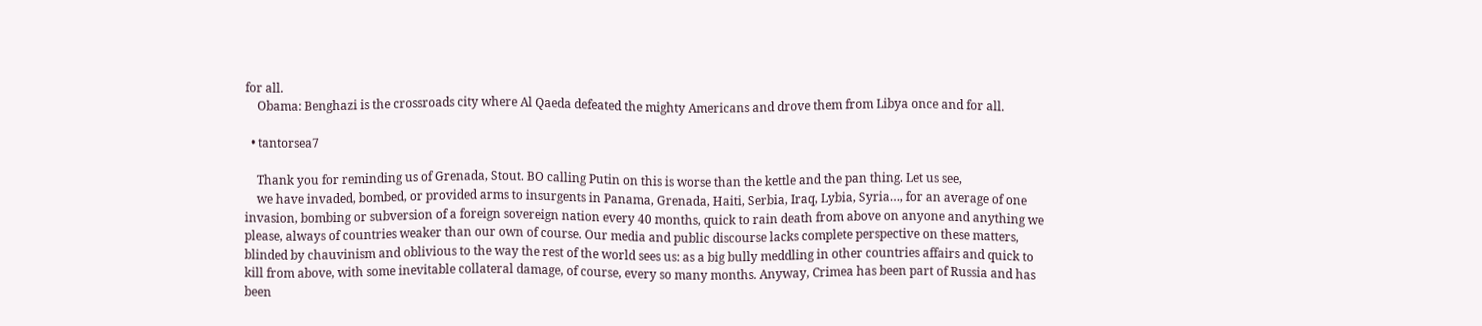for all.
    Obama: Benghazi is the crossroads city where Al Qaeda defeated the mighty Americans and drove them from Libya once and for all.

  • tantorsea7

    Thank you for reminding us of Grenada, Stout. BO calling Putin on this is worse than the kettle and the pan thing. Let us see,
    we have invaded, bombed, or provided arms to insurgents in Panama, Grenada, Haiti, Serbia, Iraq, Lybia, Syria…, for an average of one invasion, bombing or subversion of a foreign sovereign nation every 40 months, quick to rain death from above on anyone and anything we please, always of countries weaker than our own of course. Our media and public discourse lacks complete perspective on these matters, blinded by chauvinism and oblivious to the way the rest of the world sees us: as a big bully meddling in other countries affairs and quick to kill from above, with some inevitable collateral damage, of course, every so many months. Anyway, Crimea has been part of Russia and has been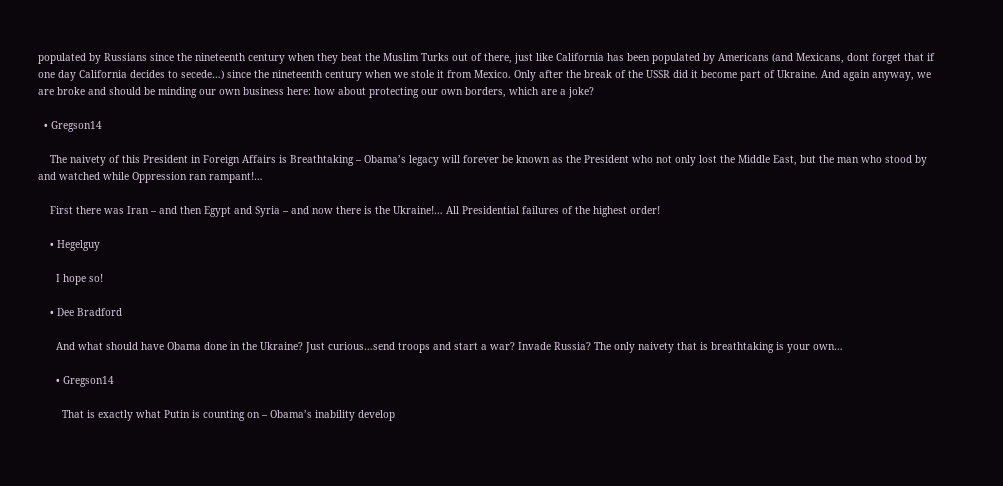populated by Russians since the nineteenth century when they beat the Muslim Turks out of there, just like California has been populated by Americans (and Mexicans, dont forget that if one day California decides to secede…) since the nineteenth century when we stole it from Mexico. Only after the break of the USSR did it become part of Ukraine. And again anyway, we are broke and should be minding our own business here: how about protecting our own borders, which are a joke?

  • Gregson14

    The naivety of this President in Foreign Affairs is Breathtaking – Obama’s legacy will forever be known as the President who not only lost the Middle East, but the man who stood by and watched while Oppression ran rampant!…

    First there was Iran – and then Egypt and Syria – and now there is the Ukraine!… All Presidential failures of the highest order!

    • Hegelguy

      I hope so!

    • Dee Bradford

      And what should have Obama done in the Ukraine? Just curious…send troops and start a war? Invade Russia? The only naivety that is breathtaking is your own…

      • Gregson14

        That is exactly what Putin is counting on – Obama’s inability develop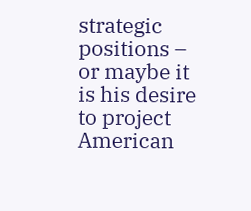strategic positions – or maybe it is his desire to project American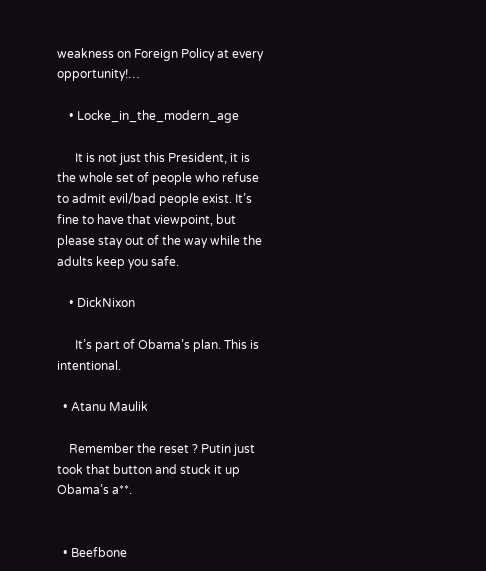weakness on Foreign Policy at every opportunity!…

    • Locke_in_the_modern_age

      It is not just this President, it is the whole set of people who refuse to admit evil/bad people exist. It’s fine to have that viewpoint, but please stay out of the way while the adults keep you safe.

    • DickNixon

      It’s part of Obama’s plan. This is intentional.

  • Atanu Maulik

    Remember the reset ? Putin just took that button and stuck it up Obama’s a**.


  • Beefbone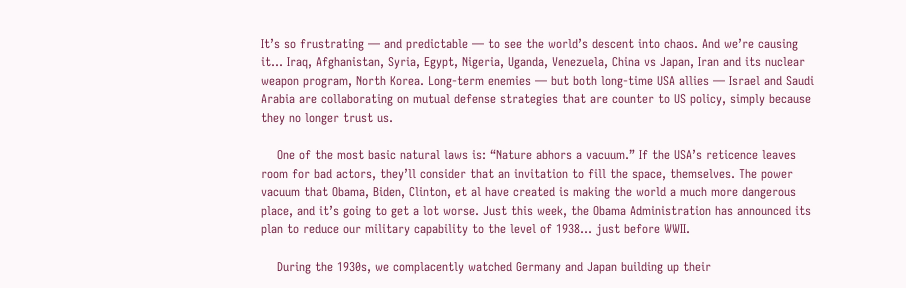It’s so frustrating — and predictable — to see the world’s descent into chaos. And we’re causing it… Iraq, Afghanistan, Syria, Egypt, Nigeria, Uganda, Venezuela, China vs Japan, Iran and its nuclear weapon program, North Korea. Long-term enemies — but both long-time USA allies — Israel and Saudi Arabia are collaborating on mutual defense strategies that are counter to US policy, simply because they no longer trust us.

    One of the most basic natural laws is: “Nature abhors a vacuum.” If the USA’s reticence leaves room for bad actors, they’ll consider that an invitation to fill the space, themselves. The power vacuum that Obama, Biden, Clinton, et al have created is making the world a much more dangerous place, and it’s going to get a lot worse. Just this week, the Obama Administration has announced its plan to reduce our military capability to the level of 1938… just before WWII.

    During the 1930s, we complacently watched Germany and Japan building up their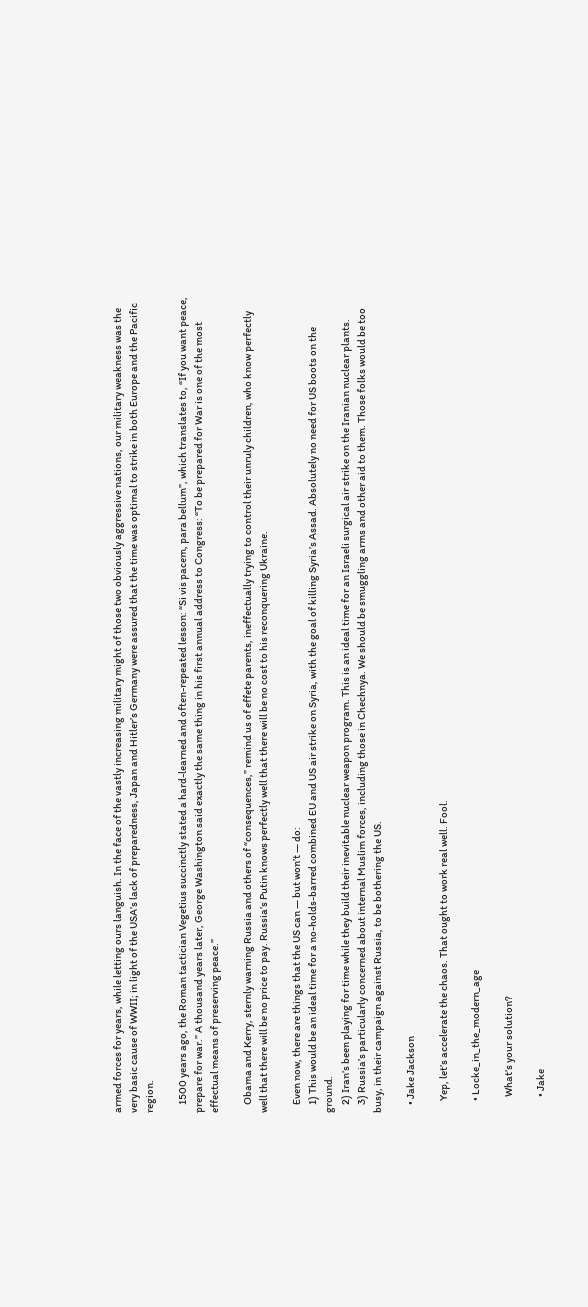armed forces for years, while letting ours languish. In the face of the vastly increasing military might of those two obviously aggressive nations, our military weakness was the very basic cause of WWII; in light of the USA’s lack of preparedness, Japan and Hitler’s Germany were assured that the time was optimal to strike in both Europe and the Pacific region.

    1500 years ago, the Roman tactician Vegetius succinctly stated a hard-learned and often-repeated lesson: “Si vis pacem, para bellum”, which translates to, “If you want peace, prepare for war.” A thousand years later, George Washington said exactly the same thing in his first annual address to Congress: “To be prepared for War is one of the most effectual means of preserving peace.”

    Obama and Kerry, sternly warning Russia and others of “consequences,” remind us of effete parents, ineffectually trying to control their unruly children, who know perfectly well that there will be no price to pay. Russia’s Putin knows perfectly well that there will be no cost to his reconquering Ukraine.

    Even now, there are things that the US can — but won’t — do:
    1) This would be an ideal time for a no-holds-barred combined EU and US air strike on Syria, with the goal of killing Syria’s Assad. Absolutely no need for US boots on the ground.
    2) Iran’s been playing for time while they build their inevitable nuclear weapon program. This is an ideal time for an Israeli surgical air strike on the Iranian nuclear plants.
    3) Russia’s particularly concerned about internal Muslim forces, including those in Chechnya. We should be smuggling arms and other aid to them. Those folks would be too busy, in their campaign against Russia, to be bothering the US.

    • Jake Jackson

      Yep, let’s accelerate the chaos. That ought to work real well. Fool.

      • Locke_in_the_modern_age

        What’s your solution?

        • Jake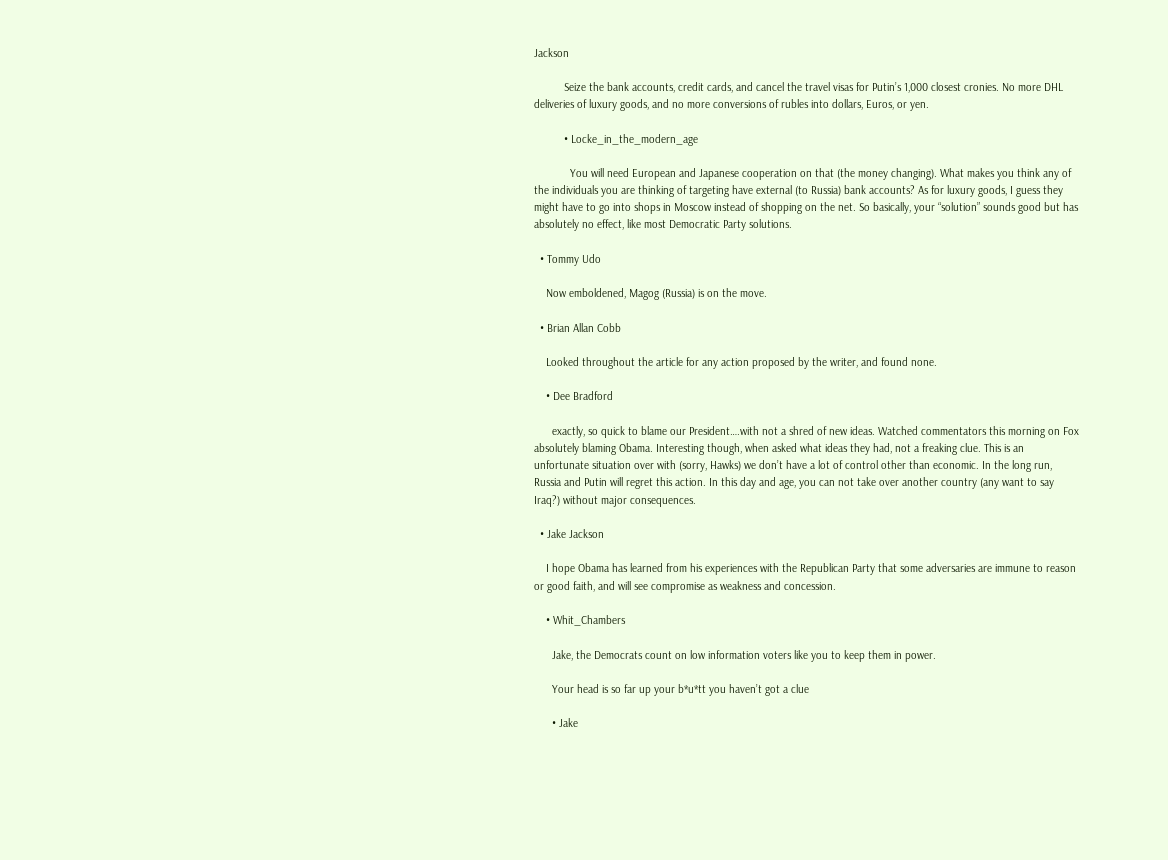Jackson

          Seize the bank accounts, credit cards, and cancel the travel visas for Putin’s 1,000 closest cronies. No more DHL deliveries of luxury goods, and no more conversions of rubles into dollars, Euros, or yen.

          • Locke_in_the_modern_age

            You will need European and Japanese cooperation on that (the money changing). What makes you think any of the individuals you are thinking of targeting have external (to Russia) bank accounts? As for luxury goods, I guess they might have to go into shops in Moscow instead of shopping on the net. So basically, your “solution” sounds good but has absolutely no effect, like most Democratic Party solutions.

  • Tommy Udo

    Now emboldened, Magog (Russia) is on the move.

  • Brian Allan Cobb

    Looked throughout the article for any action proposed by the writer, and found none.

    • Dee Bradford

      exactly, so quick to blame our President….with not a shred of new ideas. Watched commentators this morning on Fox absolutely blaming Obama. Interesting though, when asked what ideas they had, not a freaking clue. This is an unfortunate situation over with (sorry, Hawks) we don’t have a lot of control other than economic. In the long run, Russia and Putin will regret this action. In this day and age, you can not take over another country (any want to say Iraq?) without major consequences.

  • Jake Jackson

    I hope Obama has learned from his experiences with the Republican Party that some adversaries are immune to reason or good faith, and will see compromise as weakness and concession.

    • Whit_Chambers

      Jake, the Democrats count on low information voters like you to keep them in power.

      Your head is so far up your b*u*tt you haven’t got a clue

      • Jake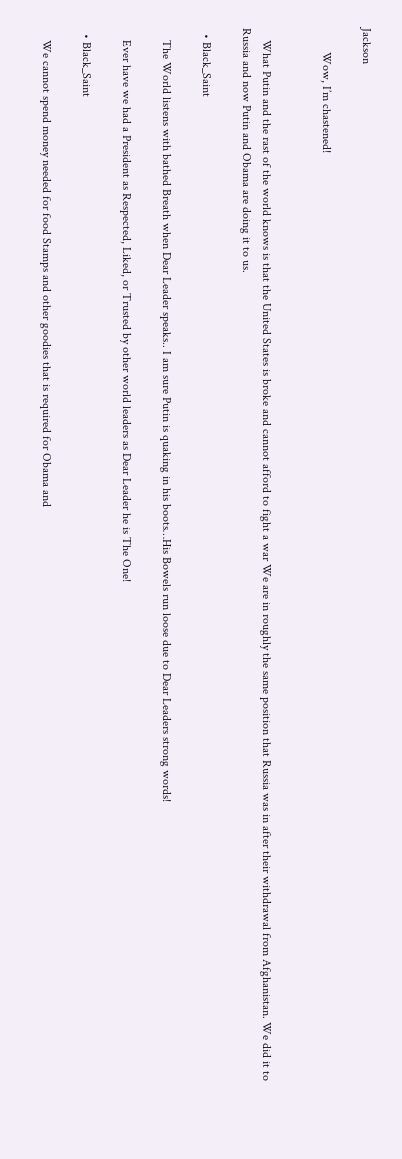Jackson

        Wow, I’m chastened!


    What Putin and the rast of the world knows is that the United States is broke and cannot afford to fight a war We are in roughly the same position that Russia was in after their withdrawal from Afghanistan. We did it to Russia and now Putin and Obama are doing it to us.

  • Black_Saint

    The World listens with bathed Breath when Dear Leader speaks.. I am sure Putin is quaking in his boots…His Bowels run loose due to Dear Leaders strong words!

    Ever have we had a President as Respected, Liked, or Trusted by other world leaders as Dear Leader he is The One!

  • Black_Saint

    We cannot spend money needed for food Stamps and other goodies that is required for Obama and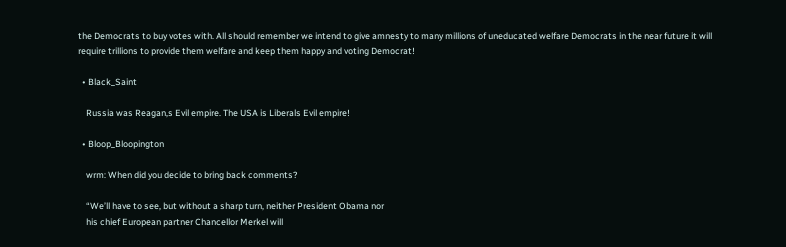the Democrats to buy votes with. All should remember we intend to give amnesty to many millions of uneducated welfare Democrats in the near future it will require trillions to provide them welfare and keep them happy and voting Democrat!

  • Black_Saint

    Russia was Reagan,s Evil empire. The USA is Liberals Evil empire!

  • Bloop_Bloopington

    wrm: When did you decide to bring back comments?

    “We’ll have to see, but without a sharp turn, neither President Obama nor
    his chief European partner Chancellor Merkel will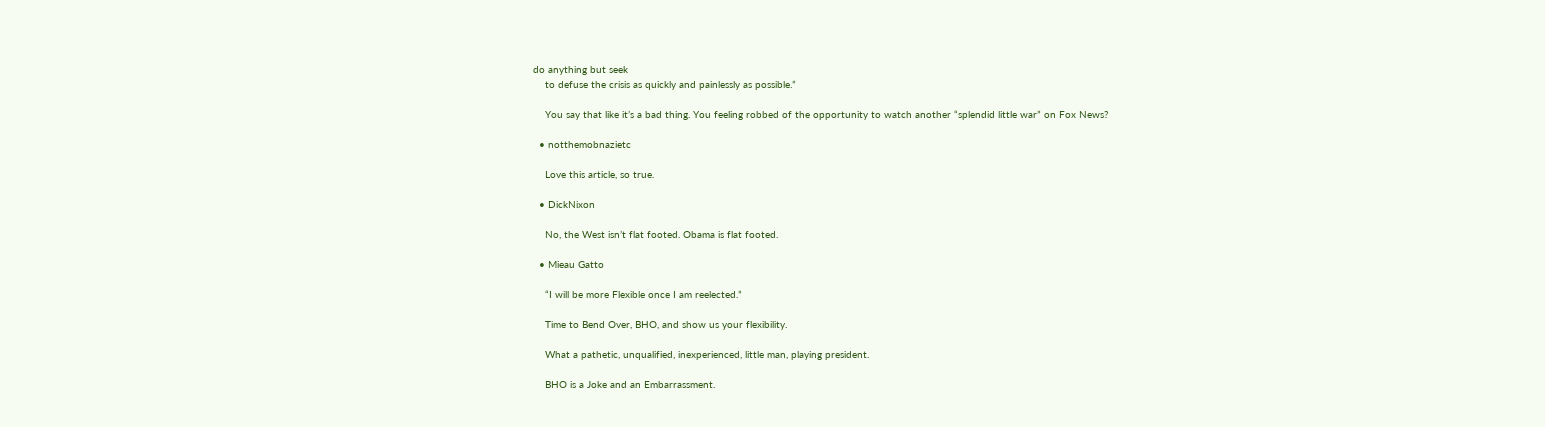do anything but seek
    to defuse the crisis as quickly and painlessly as possible.”

    You say that like it’s a bad thing. You feeling robbed of the opportunity to watch another “splendid little war” on Fox News?

  • notthemobnazietc

    Love this article, so true.

  • DickNixon

    No, the West isn’t flat footed. Obama is flat footed.

  • Mieau Gatto

    “I will be more Flexible once I am reelected.”

    Time to Bend Over, BHO, and show us your flexibility.

    What a pathetic, unqualified, inexperienced, little man, playing president.

    BHO is a Joke and an Embarrassment.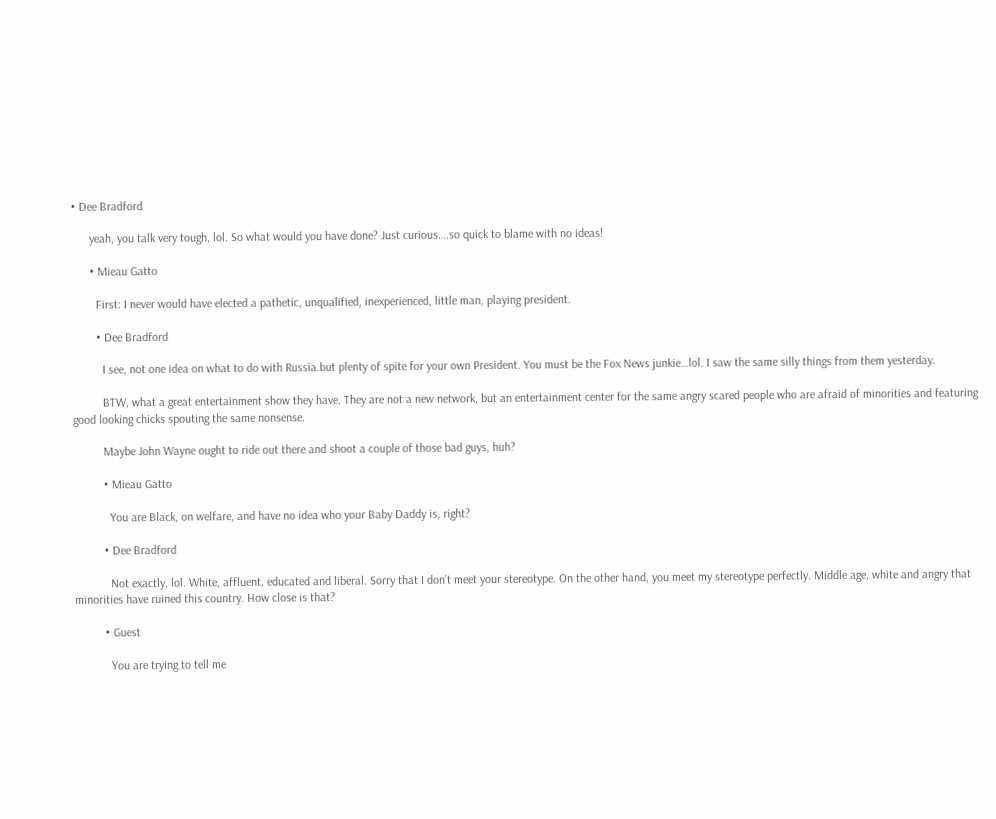• Dee Bradford

      yeah, you talk very tough, lol. So what would you have done? Just curious….so quick to blame with no ideas!

      • Mieau Gatto

        First: I never would have elected a pathetic, unqualified, inexperienced, little man, playing president.

        • Dee Bradford

          I see, not one idea on what to do with Russia.but plenty of spite for your own President. You must be the Fox News junkie…lol. I saw the same silly things from them yesterday.

          BTW, what a great entertainment show they have. They are not a new network, but an entertainment center for the same angry scared people who are afraid of minorities and featuring good looking chicks spouting the same nonsense.

          Maybe John Wayne ought to ride out there and shoot a couple of those bad guys, huh?

          • Mieau Gatto

            You are Black, on welfare, and have no idea who your Baby Daddy is, right?

          • Dee Bradford

            Not exactly, lol. White, affluent, educated and liberal. Sorry that I don’t meet your stereotype. On the other hand, you meet my stereotype perfectly. Middle age, white and angry that minorities have ruined this country. How close is that?

          • Guest

            You are trying to tell me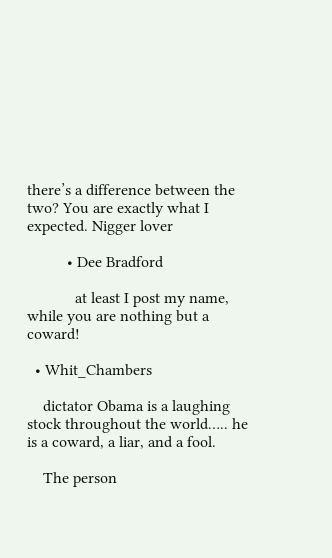there’s a difference between the two? You are exactly what I expected. Nigger lover

          • Dee Bradford

            at least I post my name, while you are nothing but a coward!

  • Whit_Chambers

    dictator Obama is a laughing stock throughout the world….. he is a coward, a liar, and a fool.

    The person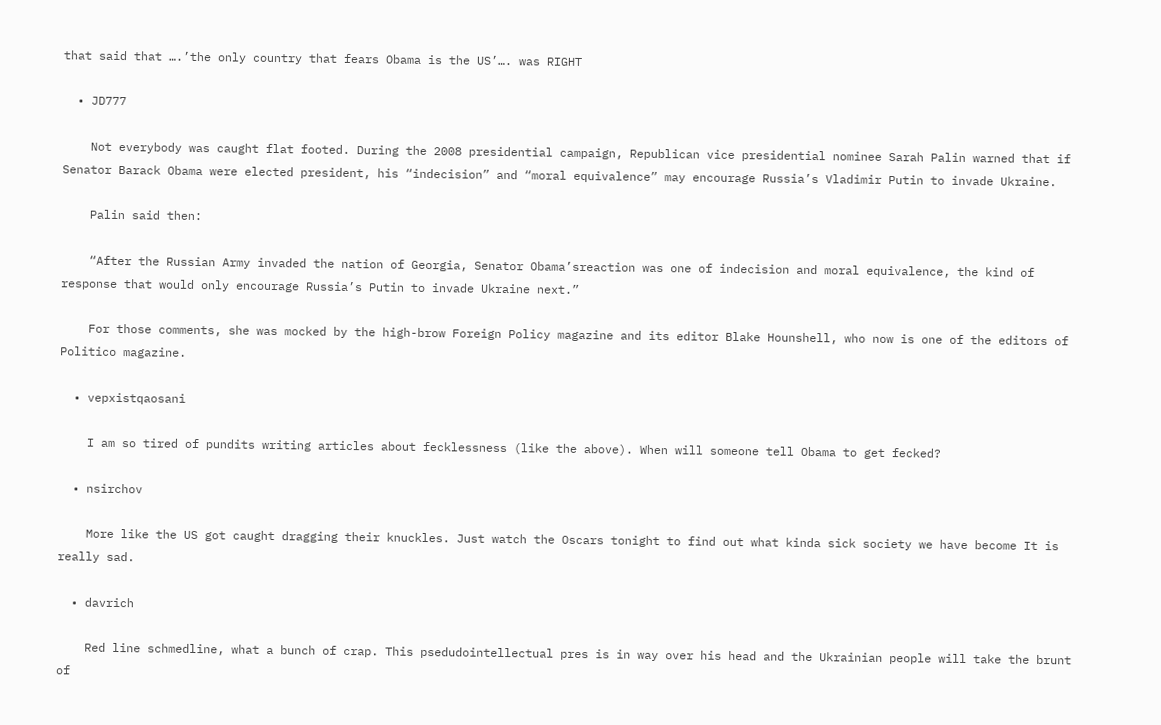that said that ….’the only country that fears Obama is the US’…. was RIGHT

  • JD777

    Not everybody was caught flat footed. During the 2008 presidential campaign, Republican vice presidential nominee Sarah Palin warned that if Senator Barack Obama were elected president, his “indecision” and “moral equivalence” may encourage Russia’s Vladimir Putin to invade Ukraine.

    Palin said then:

    “After the Russian Army invaded the nation of Georgia, Senator Obama’sreaction was one of indecision and moral equivalence, the kind of response that would only encourage Russia’s Putin to invade Ukraine next.”

    For those comments, she was mocked by the high-brow Foreign Policy magazine and its editor Blake Hounshell, who now is one of the editors of Politico magazine.

  • vepxistqaosani

    I am so tired of pundits writing articles about fecklessness (like the above). When will someone tell Obama to get fecked?

  • nsirchov

    More like the US got caught dragging their knuckles. Just watch the Oscars tonight to find out what kinda sick society we have become It is really sad.

  • davrich

    Red line schmedline, what a bunch of crap. This psedudointellectual pres is in way over his head and the Ukrainian people will take the brunt of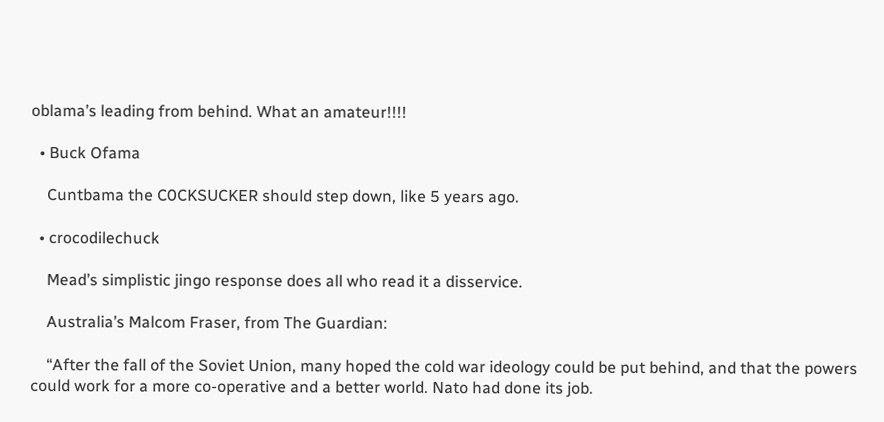oblama’s leading from behind. What an amateur!!!!

  • Buck Ofama

    Cuntbama the C0CKSUCKER should step down, like 5 years ago.

  • crocodilechuck

    Mead’s simplistic jingo response does all who read it a disservice.

    Australia’s Malcom Fraser, from The Guardian:

    “After the fall of the Soviet Union, many hoped the cold war ideology could be put behind, and that the powers could work for a more co-operative and a better world. Nato had done its job.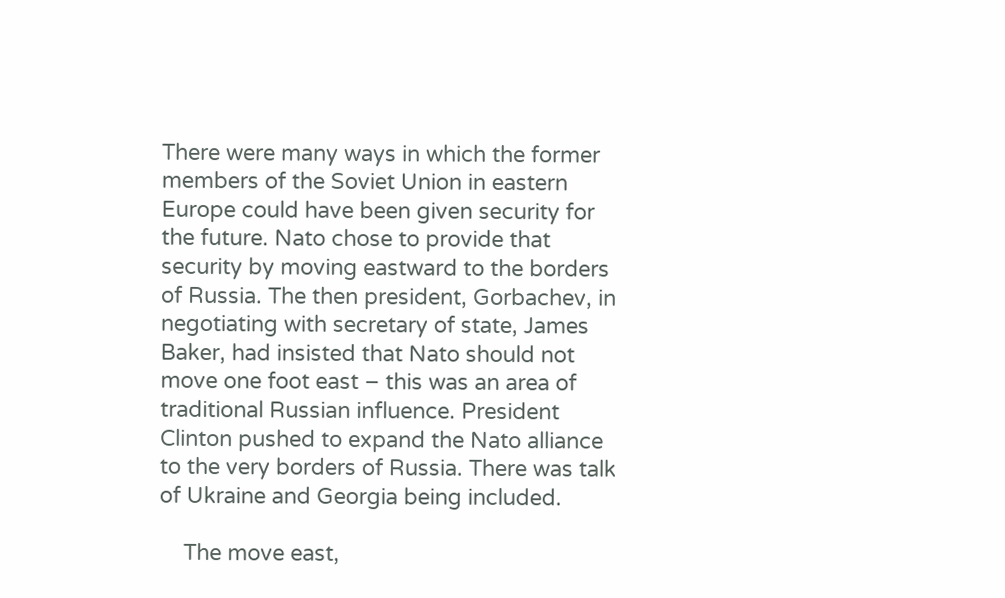There were many ways in which the former members of the Soviet Union in eastern Europe could have been given security for the future. Nato chose to provide that security by moving eastward to the borders of Russia. The then president, Gorbachev, in negotiating with secretary of state, James Baker, had insisted that Nato should not move one foot east – this was an area of traditional Russian influence. President Clinton pushed to expand the Nato alliance to the very borders of Russia. There was talk of Ukraine and Georgia being included.

    The move east,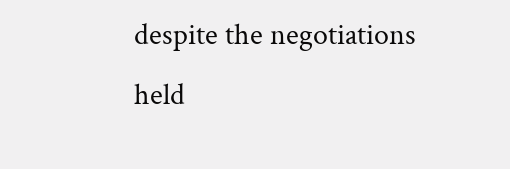despite the negotiations held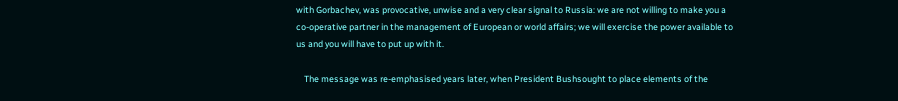with Gorbachev, was provocative, unwise and a very clear signal to Russia: we are not willing to make you a co-operative partner in the management of European or world affairs; we will exercise the power available to us and you will have to put up with it.

    The message was re-emphasised years later, when President Bushsought to place elements of the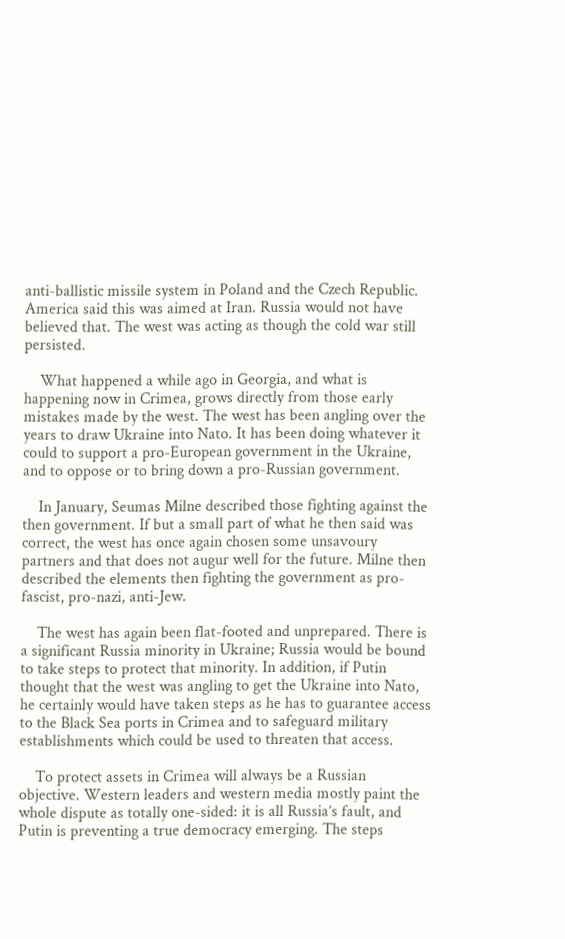anti-ballistic missile system in Poland and the Czech Republic. America said this was aimed at Iran. Russia would not have believed that. The west was acting as though the cold war still persisted.

    What happened a while ago in Georgia, and what is happening now in Crimea, grows directly from those early mistakes made by the west. The west has been angling over the years to draw Ukraine into Nato. It has been doing whatever it could to support a pro-European government in the Ukraine, and to oppose or to bring down a pro-Russian government.

    In January, Seumas Milne described those fighting against the then government. If but a small part of what he then said was correct, the west has once again chosen some unsavoury partners and that does not augur well for the future. Milne then described the elements then fighting the government as pro-fascist, pro-nazi, anti-Jew.

    The west has again been flat-footed and unprepared. There is a significant Russia minority in Ukraine; Russia would be bound to take steps to protect that minority. In addition, if Putin thought that the west was angling to get the Ukraine into Nato, he certainly would have taken steps as he has to guarantee access to the Black Sea ports in Crimea and to safeguard military establishments which could be used to threaten that access.

    To protect assets in Crimea will always be a Russian objective. Western leaders and western media mostly paint the whole dispute as totally one-sided: it is all Russia’s fault, and Putin is preventing a true democracy emerging. The steps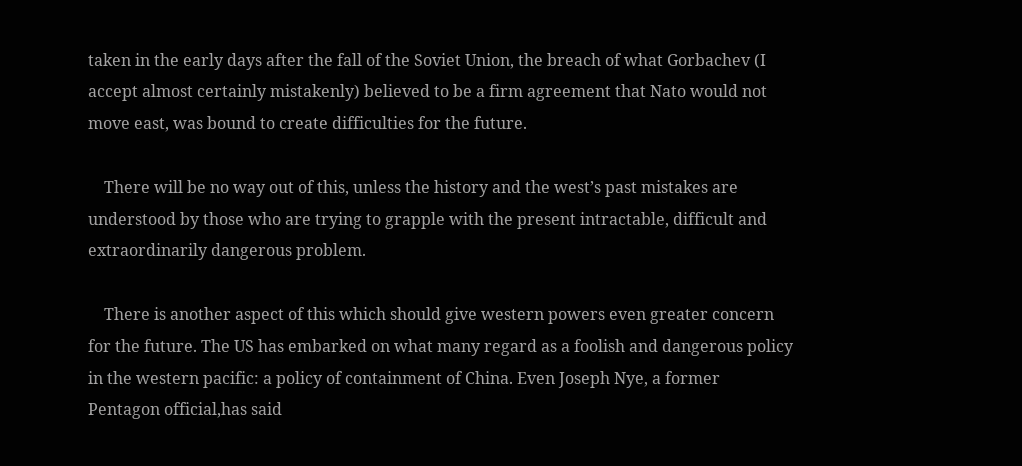taken in the early days after the fall of the Soviet Union, the breach of what Gorbachev (I accept almost certainly mistakenly) believed to be a firm agreement that Nato would not move east, was bound to create difficulties for the future.

    There will be no way out of this, unless the history and the west’s past mistakes are understood by those who are trying to grapple with the present intractable, difficult and extraordinarily dangerous problem.

    There is another aspect of this which should give western powers even greater concern for the future. The US has embarked on what many regard as a foolish and dangerous policy in the western pacific: a policy of containment of China. Even Joseph Nye, a former Pentagon official,has said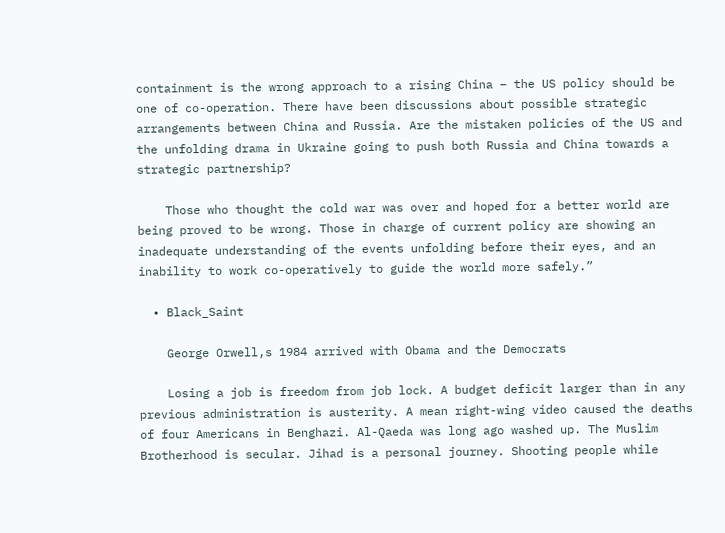containment is the wrong approach to a rising China – the US policy should be one of co-operation. There have been discussions about possible strategic arrangements between China and Russia. Are the mistaken policies of the US and the unfolding drama in Ukraine going to push both Russia and China towards a strategic partnership?

    Those who thought the cold war was over and hoped for a better world are being proved to be wrong. Those in charge of current policy are showing an inadequate understanding of the events unfolding before their eyes, and an inability to work co-operatively to guide the world more safely.”

  • Black_Saint

    George Orwell,s 1984 arrived with Obama and the Democrats

    Losing a job is freedom from job lock. A budget deficit larger than in any previous administration is austerity. A mean right-wing video caused the deaths of four Americans in Benghazi. Al-Qaeda was long ago washed up. The Muslim Brotherhood is secular. Jihad is a personal journey. Shooting people while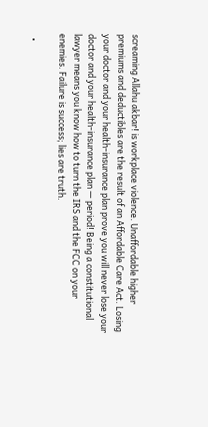screaming Allahu akbar! is workplace violence. Unaffordable higher premiums and deductibles are the result of an Affordable Care Act. Losing your doctor and your health-insurance plan prove you will never lose your doctor and your health-insurance plan — period! Being a constitutional lawyer means you know how to turn the IRS and the FCC on your enemies. Failure is success; lies are truth.

  •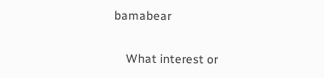bamabear

    What interest or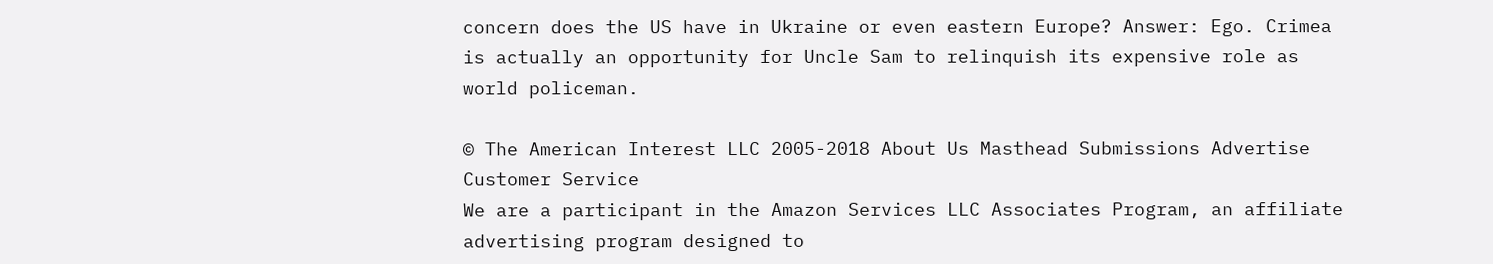concern does the US have in Ukraine or even eastern Europe? Answer: Ego. Crimea is actually an opportunity for Uncle Sam to relinquish its expensive role as world policeman.

© The American Interest LLC 2005-2018 About Us Masthead Submissions Advertise Customer Service
We are a participant in the Amazon Services LLC Associates Program, an affiliate advertising program designed to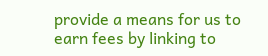provide a means for us to earn fees by linking to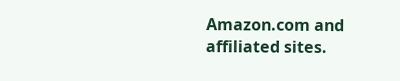Amazon.com and affiliated sites.